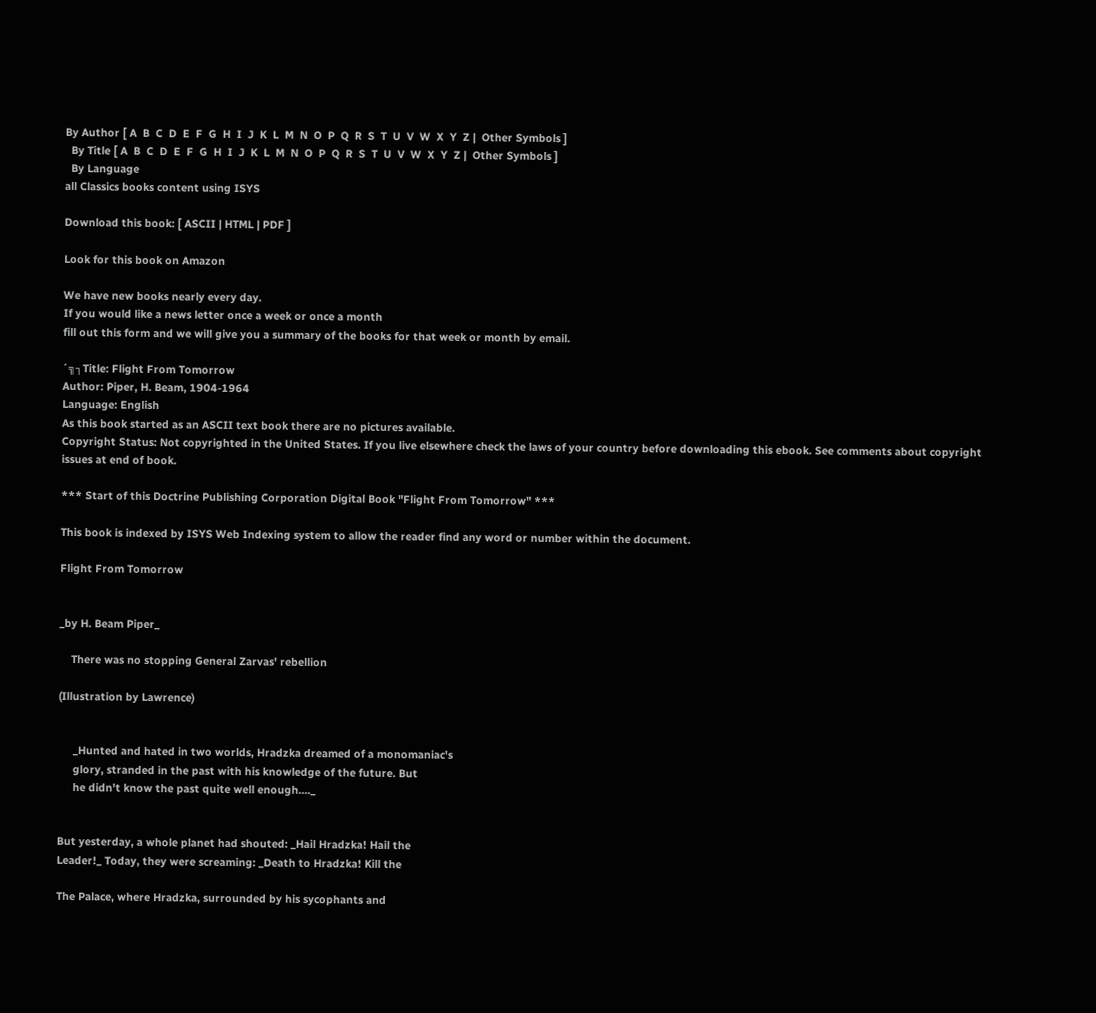By Author [ A  B  C  D  E  F  G  H  I  J  K  L  M  N  O  P  Q  R  S  T  U  V  W  X  Y  Z |  Other Symbols ]
  By Title [ A  B  C  D  E  F  G  H  I  J  K  L  M  N  O  P  Q  R  S  T  U  V  W  X  Y  Z |  Other Symbols ]
  By Language
all Classics books content using ISYS

Download this book: [ ASCII | HTML | PDF ]

Look for this book on Amazon

We have new books nearly every day.
If you would like a news letter once a week or once a month
fill out this form and we will give you a summary of the books for that week or month by email.

´╗┐Title: Flight From Tomorrow
Author: Piper, H. Beam, 1904-1964
Language: English
As this book started as an ASCII text book there are no pictures available.
Copyright Status: Not copyrighted in the United States. If you live elsewhere check the laws of your country before downloading this ebook. See comments about copyright issues at end of book.

*** Start of this Doctrine Publishing Corporation Digital Book "Flight From Tomorrow" ***

This book is indexed by ISYS Web Indexing system to allow the reader find any word or number within the document.

Flight From Tomorrow


_by H. Beam Piper_

    There was no stopping General Zarvas' rebellion

(Illustration by Lawrence)


     _Hunted and hated in two worlds, Hradzka dreamed of a monomaniac's
     glory, stranded in the past with his knowledge of the future. But
     he didn't know the past quite well enough...._


But yesterday, a whole planet had shouted: _Hail Hradzka! Hail the
Leader!_ Today, they were screaming: _Death to Hradzka! Kill the

The Palace, where Hradzka, surrounded by his sycophants and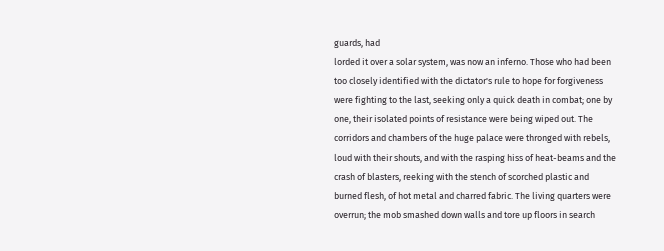guards, had
lorded it over a solar system, was now an inferno. Those who had been
too closely identified with the dictator's rule to hope for forgiveness
were fighting to the last, seeking only a quick death in combat; one by
one, their isolated points of resistance were being wiped out. The
corridors and chambers of the huge palace were thronged with rebels,
loud with their shouts, and with the rasping hiss of heat-beams and the
crash of blasters, reeking with the stench of scorched plastic and
burned flesh, of hot metal and charred fabric. The living quarters were
overrun; the mob smashed down walls and tore up floors in search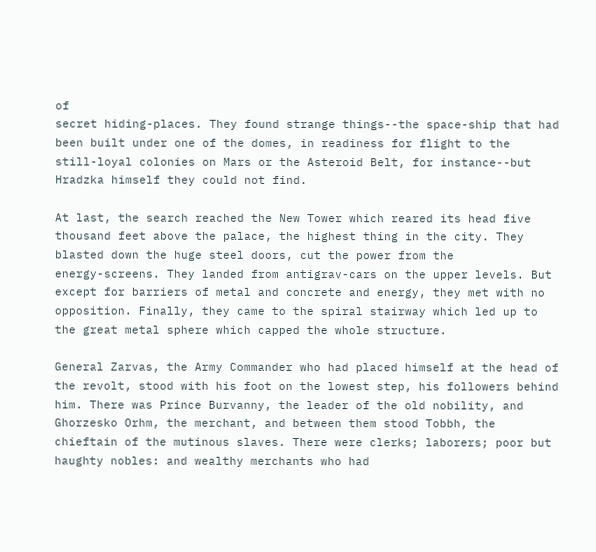of
secret hiding-places. They found strange things--the space-ship that had
been built under one of the domes, in readiness for flight to the
still-loyal colonies on Mars or the Asteroid Belt, for instance--but
Hradzka himself they could not find.

At last, the search reached the New Tower which reared its head five
thousand feet above the palace, the highest thing in the city. They
blasted down the huge steel doors, cut the power from the
energy-screens. They landed from antigrav-cars on the upper levels. But
except for barriers of metal and concrete and energy, they met with no
opposition. Finally, they came to the spiral stairway which led up to
the great metal sphere which capped the whole structure.

General Zarvas, the Army Commander who had placed himself at the head of
the revolt, stood with his foot on the lowest step, his followers behind
him. There was Prince Burvanny, the leader of the old nobility, and
Ghorzesko Orhm, the merchant, and between them stood Tobbh, the
chieftain of the mutinous slaves. There were clerks; laborers; poor but
haughty nobles: and wealthy merchants who had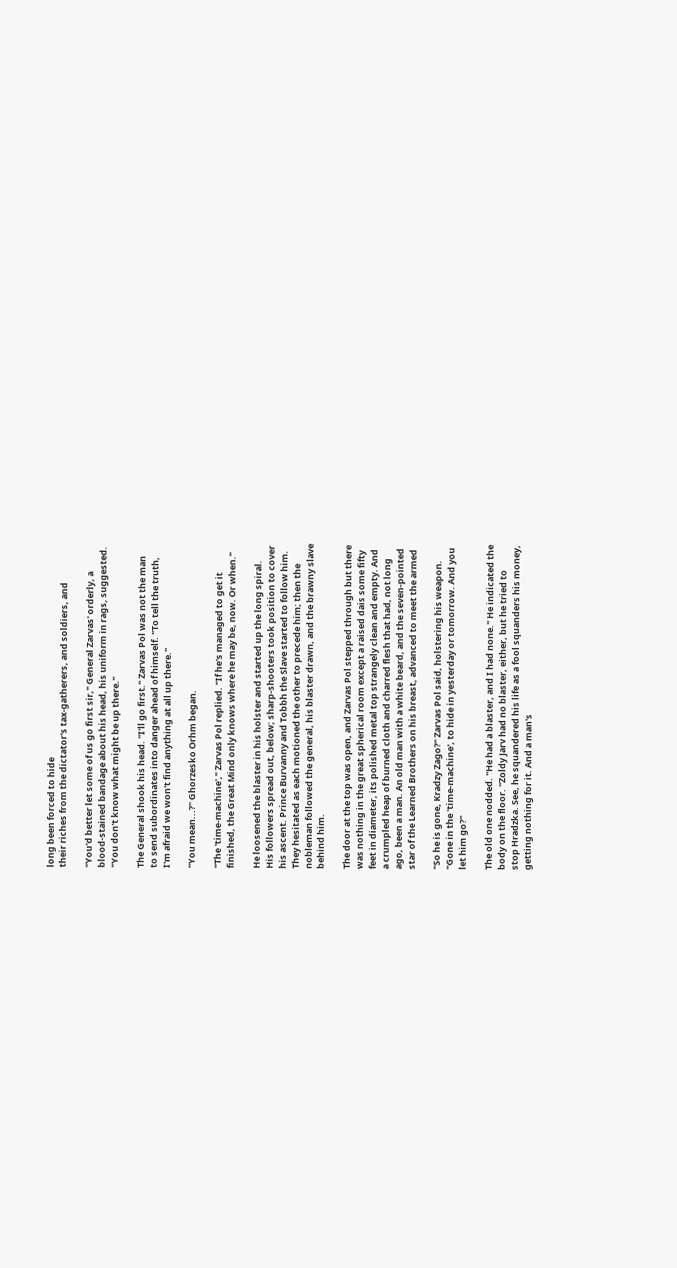long been forced to hide
their riches from the dictator's tax-gatherers, and soldiers, and

"You'd better let some of us go first sir," General Zarvas' orderly, a
blood-stained bandage about his head, his uniform in rags, suggested.
"You don't know what might be up there."

The General shook his head. "I'll go first." Zarvas Pol was not the man
to send subordinates into danger ahead of himself. "To tell the truth,
I'm afraid we won't find anything at all up there."

"You mean...?" Ghorzesko Orhm began.

"The 'time-machine'," Zarvas Pol replied. "If he's managed to get it
finished, the Great Mind only knows where he may be, now. Or when."

He loosened the blaster in his holster and started up the long spiral.
His followers spread out, below; sharp-shooters took position to cover
his ascent. Prince Burvanny and Tobbh the Slave started to follow him.
They hesitated as each motioned the other to precede him; then the
nobleman followed the general, his blaster drawn, and the brawny slave
behind him.

The door at the top was open, and Zarvas Pol stepped through but there
was nothing in the great spherical room except a raised dais some fifty
feet in diameter, its polished metal top strangely clean and empty. And
a crumpled heap of burned cloth and charred flesh that had, not long
ago, been a man. An old man with a white beard, and the seven-pointed
star of the Learned Brothers on his breast, advanced to meet the armed

"So he is gone, Kradzy Zago?" Zarvas Pol said, holstering his weapon.
"Gone in the 'time-machine', to hide in yesterday or tomorrow. And you
let him go?"

The old one nodded. "He had a blaster, and I had none." He indicated the
body on the floor. "Zoldy Jarv had no blaster, either, but he tried to
stop Hradzka. See, he squandered his life as a fool squanders his money,
getting nothing for it. And a man's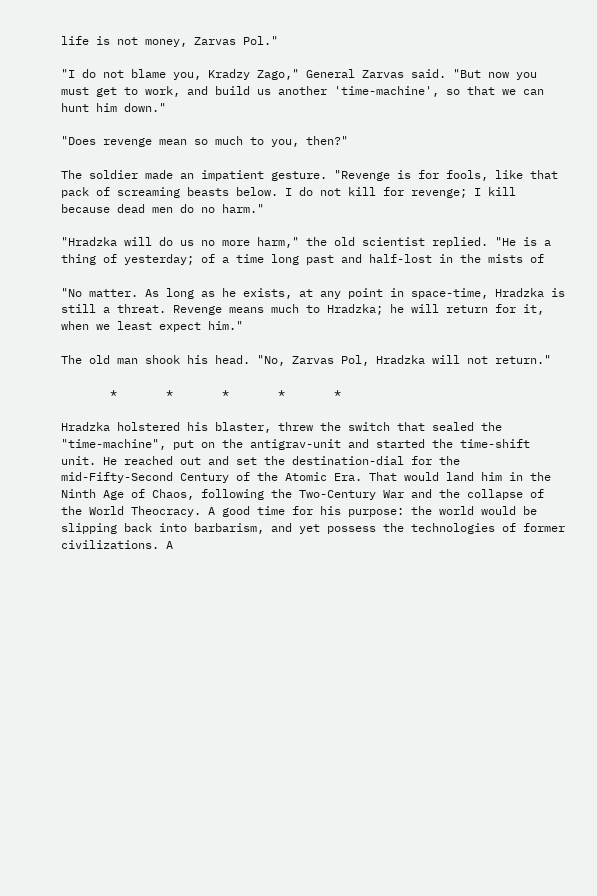life is not money, Zarvas Pol."

"I do not blame you, Kradzy Zago," General Zarvas said. "But now you
must get to work, and build us another 'time-machine', so that we can
hunt him down."

"Does revenge mean so much to you, then?"

The soldier made an impatient gesture. "Revenge is for fools, like that
pack of screaming beasts below. I do not kill for revenge; I kill
because dead men do no harm."

"Hradzka will do us no more harm," the old scientist replied. "He is a
thing of yesterday; of a time long past and half-lost in the mists of

"No matter. As long as he exists, at any point in space-time, Hradzka is
still a threat. Revenge means much to Hradzka; he will return for it,
when we least expect him."

The old man shook his head. "No, Zarvas Pol, Hradzka will not return."

       *       *       *       *       *

Hradzka holstered his blaster, threw the switch that sealed the
"time-machine", put on the antigrav-unit and started the time-shift
unit. He reached out and set the destination-dial for the
mid-Fifty-Second Century of the Atomic Era. That would land him in the
Ninth Age of Chaos, following the Two-Century War and the collapse of
the World Theocracy. A good time for his purpose: the world would be
slipping back into barbarism, and yet possess the technologies of former
civilizations. A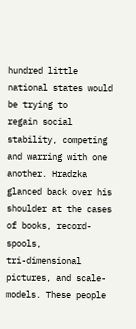hundred little national states would be trying to
regain social stability, competing and warring with one another. Hradzka
glanced back over his shoulder at the cases of books, record-spools,
tri-dimensional pictures, and scale-models. These people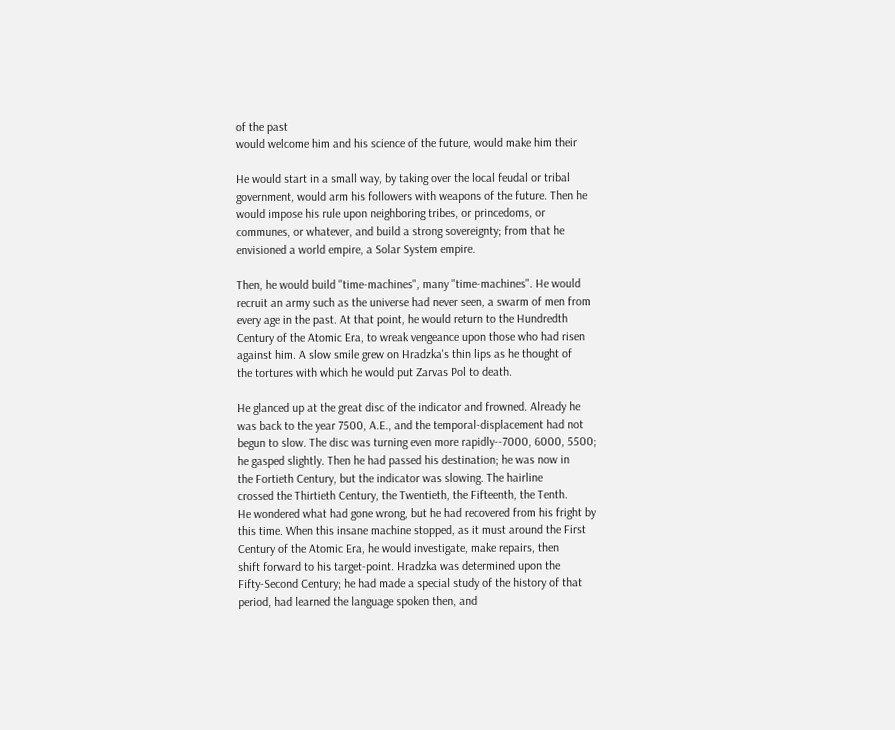of the past
would welcome him and his science of the future, would make him their

He would start in a small way, by taking over the local feudal or tribal
government, would arm his followers with weapons of the future. Then he
would impose his rule upon neighboring tribes, or princedoms, or
communes, or whatever, and build a strong sovereignty; from that he
envisioned a world empire, a Solar System empire.

Then, he would build "time-machines", many "time-machines". He would
recruit an army such as the universe had never seen, a swarm of men from
every age in the past. At that point, he would return to the Hundredth
Century of the Atomic Era, to wreak vengeance upon those who had risen
against him. A slow smile grew on Hradzka's thin lips as he thought of
the tortures with which he would put Zarvas Pol to death.

He glanced up at the great disc of the indicator and frowned. Already he
was back to the year 7500, A.E., and the temporal-displacement had not
begun to slow. The disc was turning even more rapidly--7000, 6000, 5500;
he gasped slightly. Then he had passed his destination; he was now in
the Fortieth Century, but the indicator was slowing. The hairline
crossed the Thirtieth Century, the Twentieth, the Fifteenth, the Tenth.
He wondered what had gone wrong, but he had recovered from his fright by
this time. When this insane machine stopped, as it must around the First
Century of the Atomic Era, he would investigate, make repairs, then
shift forward to his target-point. Hradzka was determined upon the
Fifty-Second Century; he had made a special study of the history of that
period, had learned the language spoken then, and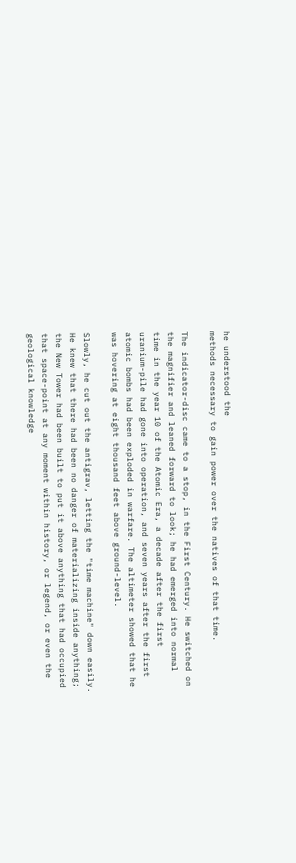he understood the
methods necessary to gain power over the natives of that time.

The indicator-disc came to a stop, in the First Century. He switched on
the magnifier and leaned forward to look; he had emerged into normal
time in the year 10 of the Atomic Era, a decade after the first
uranium-pile had gone into operation, and seven years after the first
atomic bombs had been exploded in warfare. The altimeter showed that he
was hovering at eight thousand feet above ground-level.

Slowly, he cut out the antigrav, letting the "time machine" down easily.
He knew that there had been no danger of materializing inside anything;
the New Tower had been built to put it above anything that had occupied
that space-point at any moment within history, or legend, or even the
geological knowledge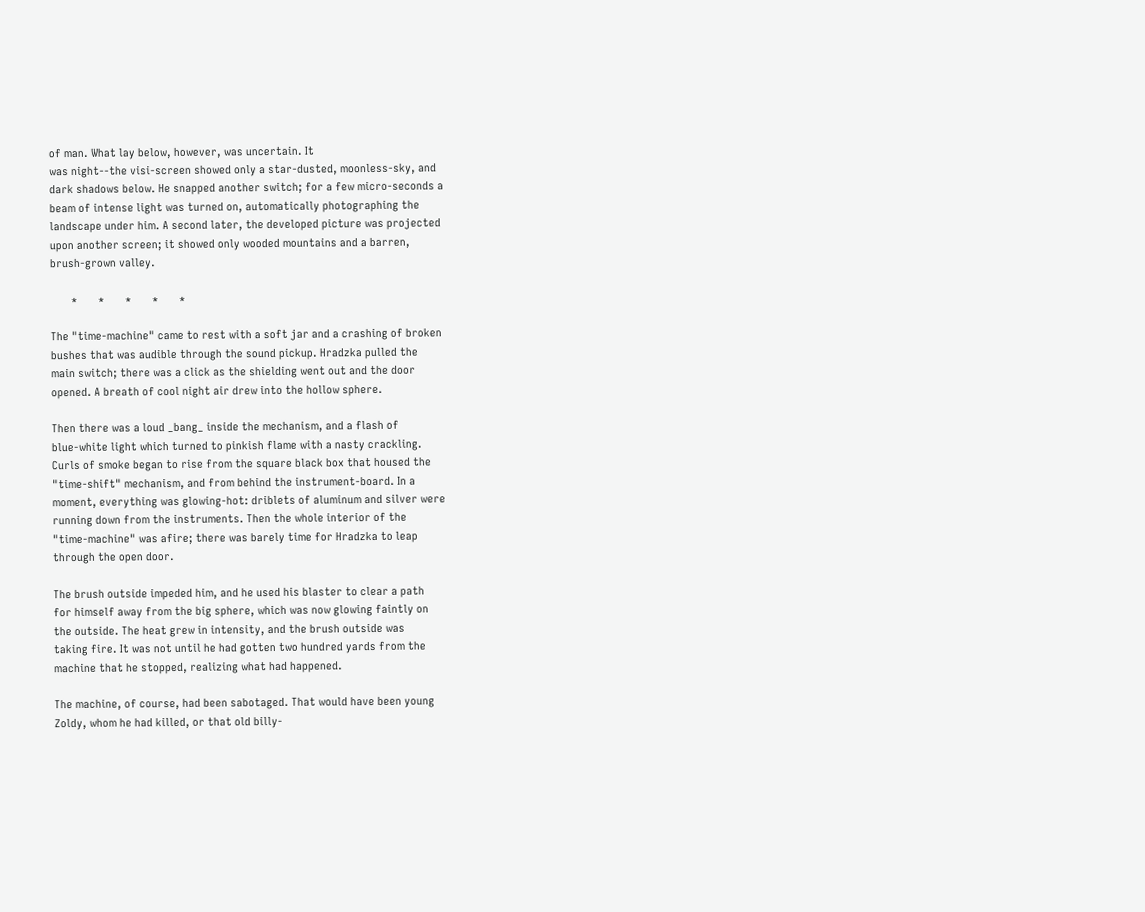of man. What lay below, however, was uncertain. It
was night--the visi-screen showed only a star-dusted, moonless-sky, and
dark shadows below. He snapped another switch; for a few micro-seconds a
beam of intense light was turned on, automatically photographing the
landscape under him. A second later, the developed picture was projected
upon another screen; it showed only wooded mountains and a barren,
brush-grown valley.

       *       *       *       *       *

The "time-machine" came to rest with a soft jar and a crashing of broken
bushes that was audible through the sound pickup. Hradzka pulled the
main switch; there was a click as the shielding went out and the door
opened. A breath of cool night air drew into the hollow sphere.

Then there was a loud _bang_ inside the mechanism, and a flash of
blue-white light which turned to pinkish flame with a nasty crackling.
Curls of smoke began to rise from the square black box that housed the
"time-shift" mechanism, and from behind the instrument-board. In a
moment, everything was glowing-hot: driblets of aluminum and silver were
running down from the instruments. Then the whole interior of the
"time-machine" was afire; there was barely time for Hradzka to leap
through the open door.

The brush outside impeded him, and he used his blaster to clear a path
for himself away from the big sphere, which was now glowing faintly on
the outside. The heat grew in intensity, and the brush outside was
taking fire. It was not until he had gotten two hundred yards from the
machine that he stopped, realizing what had happened.

The machine, of course, had been sabotaged. That would have been young
Zoldy, whom he had killed, or that old billy-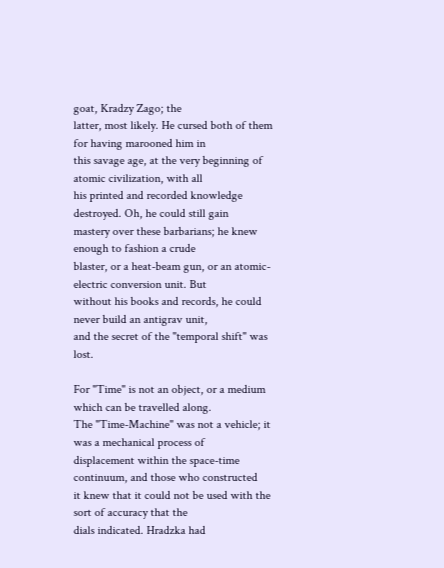goat, Kradzy Zago; the
latter, most likely. He cursed both of them for having marooned him in
this savage age, at the very beginning of atomic civilization, with all
his printed and recorded knowledge destroyed. Oh, he could still gain
mastery over these barbarians; he knew enough to fashion a crude
blaster, or a heat-beam gun, or an atomic-electric conversion unit. But
without his books and records, he could never build an antigrav unit,
and the secret of the "temporal shift" was lost.

For "Time" is not an object, or a medium which can be travelled along.
The "Time-Machine" was not a vehicle; it was a mechanical process of
displacement within the space-time continuum, and those who constructed
it knew that it could not be used with the sort of accuracy that the
dials indicated. Hradzka had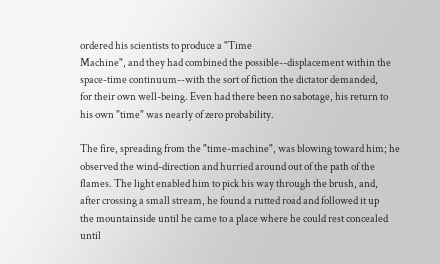ordered his scientists to produce a "Time
Machine", and they had combined the possible--displacement within the
space-time continuum--with the sort of fiction the dictator demanded,
for their own well-being. Even had there been no sabotage, his return to
his own "time" was nearly of zero probability.

The fire, spreading from the "time-machine", was blowing toward him; he
observed the wind-direction and hurried around out of the path of the
flames. The light enabled him to pick his way through the brush, and,
after crossing a small stream, he found a rutted road and followed it up
the mountainside until he came to a place where he could rest concealed
until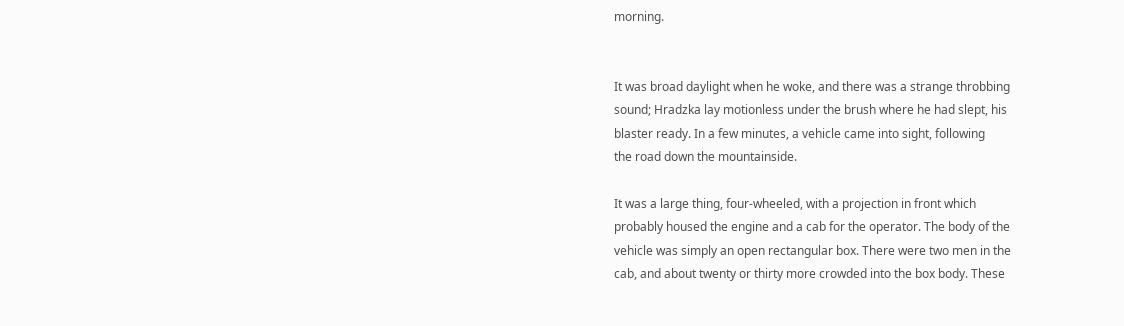morning.


It was broad daylight when he woke, and there was a strange throbbing
sound; Hradzka lay motionless under the brush where he had slept, his
blaster ready. In a few minutes, a vehicle came into sight, following
the road down the mountainside.

It was a large thing, four-wheeled, with a projection in front which
probably housed the engine and a cab for the operator. The body of the
vehicle was simply an open rectangular box. There were two men in the
cab, and about twenty or thirty more crowded into the box body. These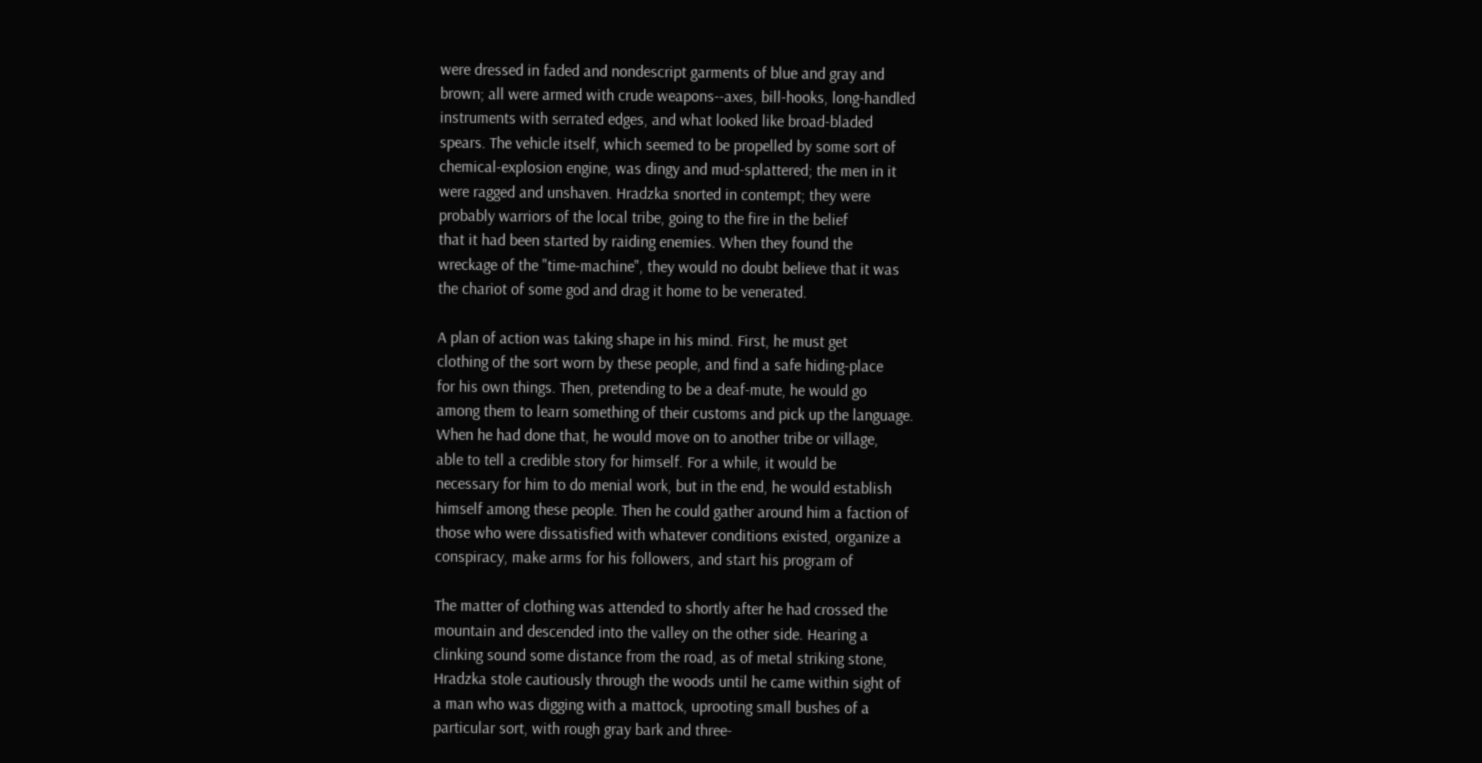were dressed in faded and nondescript garments of blue and gray and
brown; all were armed with crude weapons--axes, bill-hooks, long-handled
instruments with serrated edges, and what looked like broad-bladed
spears. The vehicle itself, which seemed to be propelled by some sort of
chemical-explosion engine, was dingy and mud-splattered; the men in it
were ragged and unshaven. Hradzka snorted in contempt; they were
probably warriors of the local tribe, going to the fire in the belief
that it had been started by raiding enemies. When they found the
wreckage of the "time-machine", they would no doubt believe that it was
the chariot of some god and drag it home to be venerated.

A plan of action was taking shape in his mind. First, he must get
clothing of the sort worn by these people, and find a safe hiding-place
for his own things. Then, pretending to be a deaf-mute, he would go
among them to learn something of their customs and pick up the language.
When he had done that, he would move on to another tribe or village,
able to tell a credible story for himself. For a while, it would be
necessary for him to do menial work, but in the end, he would establish
himself among these people. Then he could gather around him a faction of
those who were dissatisfied with whatever conditions existed, organize a
conspiracy, make arms for his followers, and start his program of

The matter of clothing was attended to shortly after he had crossed the
mountain and descended into the valley on the other side. Hearing a
clinking sound some distance from the road, as of metal striking stone,
Hradzka stole cautiously through the woods until he came within sight of
a man who was digging with a mattock, uprooting small bushes of a
particular sort, with rough gray bark and three-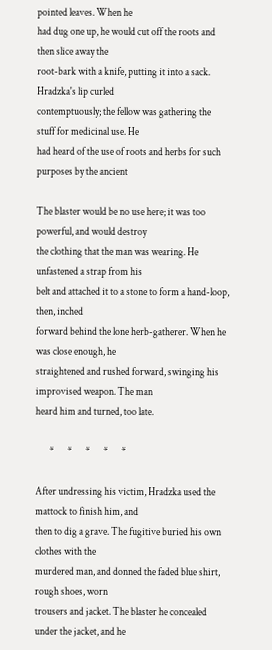pointed leaves. When he
had dug one up, he would cut off the roots and then slice away the
root-bark with a knife, putting it into a sack. Hradzka's lip curled
contemptuously; the fellow was gathering the stuff for medicinal use. He
had heard of the use of roots and herbs for such purposes by the ancient

The blaster would be no use here; it was too powerful, and would destroy
the clothing that the man was wearing. He unfastened a strap from his
belt and attached it to a stone to form a hand-loop, then, inched
forward behind the lone herb-gatherer. When he was close enough, he
straightened and rushed forward, swinging his improvised weapon. The man
heard him and turned, too late.

       *       *       *       *       *

After undressing his victim, Hradzka used the mattock to finish him, and
then to dig a grave. The fugitive buried his own clothes with the
murdered man, and donned the faded blue shirt, rough shoes, worn
trousers and jacket. The blaster he concealed under the jacket, and he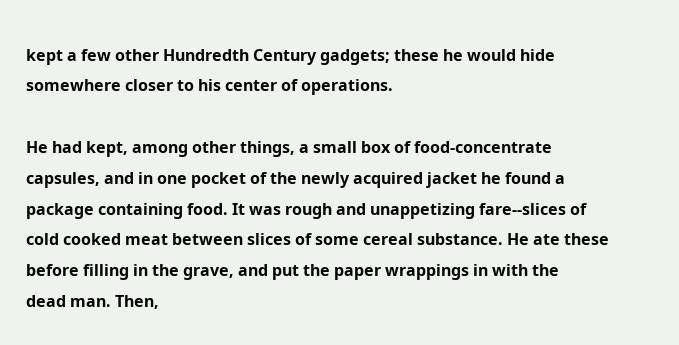kept a few other Hundredth Century gadgets; these he would hide
somewhere closer to his center of operations.

He had kept, among other things, a small box of food-concentrate
capsules, and in one pocket of the newly acquired jacket he found a
package containing food. It was rough and unappetizing fare--slices of
cold cooked meat between slices of some cereal substance. He ate these
before filling in the grave, and put the paper wrappings in with the
dead man. Then,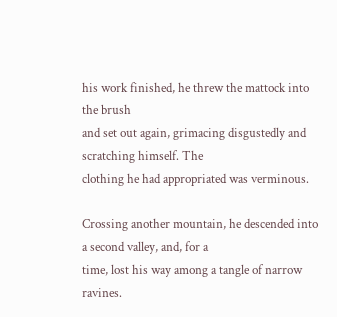his work finished, he threw the mattock into the brush
and set out again, grimacing disgustedly and scratching himself. The
clothing he had appropriated was verminous.

Crossing another mountain, he descended into a second valley, and, for a
time, lost his way among a tangle of narrow ravines.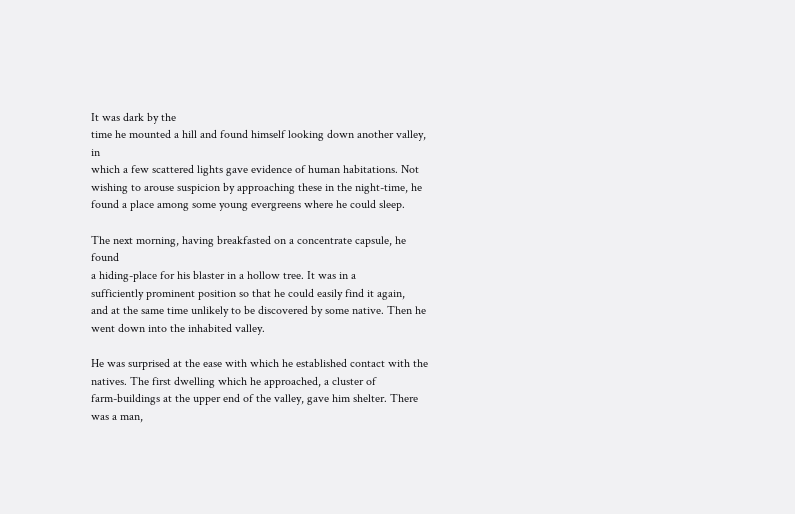It was dark by the
time he mounted a hill and found himself looking down another valley, in
which a few scattered lights gave evidence of human habitations. Not
wishing to arouse suspicion by approaching these in the night-time, he
found a place among some young evergreens where he could sleep.

The next morning, having breakfasted on a concentrate capsule, he found
a hiding-place for his blaster in a hollow tree. It was in a
sufficiently prominent position so that he could easily find it again,
and at the same time unlikely to be discovered by some native. Then he
went down into the inhabited valley.

He was surprised at the ease with which he established contact with the
natives. The first dwelling which he approached, a cluster of
farm-buildings at the upper end of the valley, gave him shelter. There
was a man,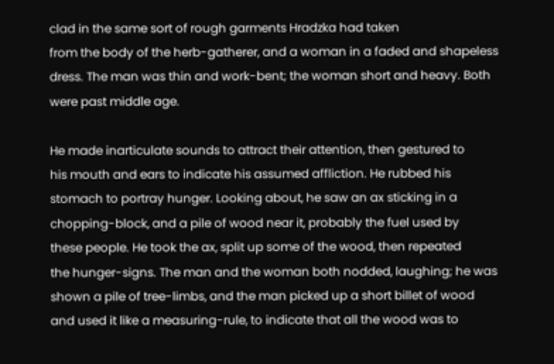clad in the same sort of rough garments Hradzka had taken
from the body of the herb-gatherer, and a woman in a faded and shapeless
dress. The man was thin and work-bent; the woman short and heavy. Both
were past middle age.

He made inarticulate sounds to attract their attention, then gestured to
his mouth and ears to indicate his assumed affliction. He rubbed his
stomach to portray hunger. Looking about, he saw an ax sticking in a
chopping-block, and a pile of wood near it, probably the fuel used by
these people. He took the ax, split up some of the wood, then repeated
the hunger-signs. The man and the woman both nodded, laughing; he was
shown a pile of tree-limbs, and the man picked up a short billet of wood
and used it like a measuring-rule, to indicate that all the wood was to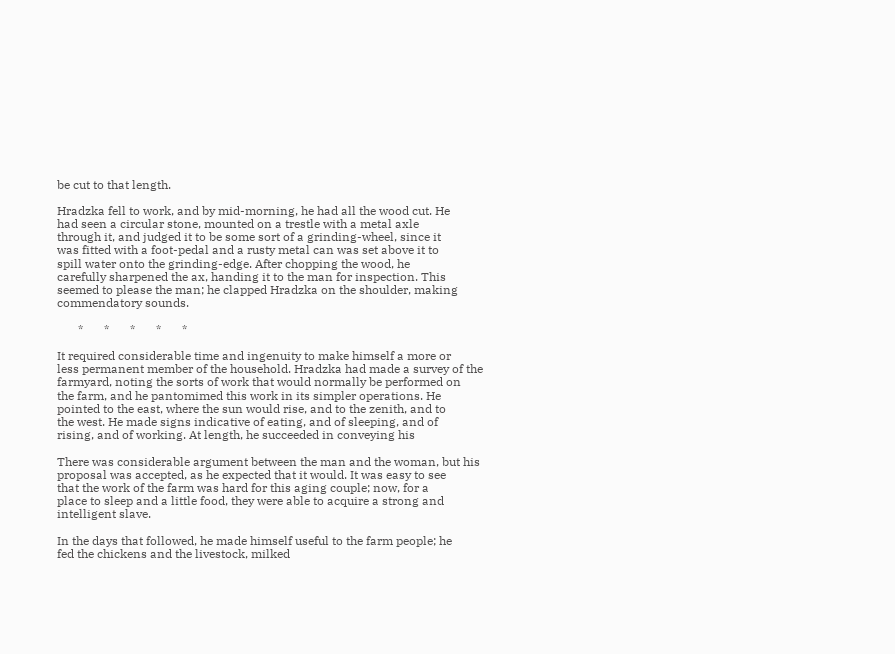be cut to that length.

Hradzka fell to work, and by mid-morning, he had all the wood cut. He
had seen a circular stone, mounted on a trestle with a metal axle
through it, and judged it to be some sort of a grinding-wheel, since it
was fitted with a foot-pedal and a rusty metal can was set above it to
spill water onto the grinding-edge. After chopping the wood, he
carefully sharpened the ax, handing it to the man for inspection. This
seemed to please the man; he clapped Hradzka on the shoulder, making
commendatory sounds.

       *       *       *       *       *

It required considerable time and ingenuity to make himself a more or
less permanent member of the household. Hradzka had made a survey of the
farmyard, noting the sorts of work that would normally be performed on
the farm, and he pantomimed this work in its simpler operations. He
pointed to the east, where the sun would rise, and to the zenith, and to
the west. He made signs indicative of eating, and of sleeping, and of
rising, and of working. At length, he succeeded in conveying his

There was considerable argument between the man and the woman, but his
proposal was accepted, as he expected that it would. It was easy to see
that the work of the farm was hard for this aging couple; now, for a
place to sleep and a little food, they were able to acquire a strong and
intelligent slave.

In the days that followed, he made himself useful to the farm people; he
fed the chickens and the livestock, milked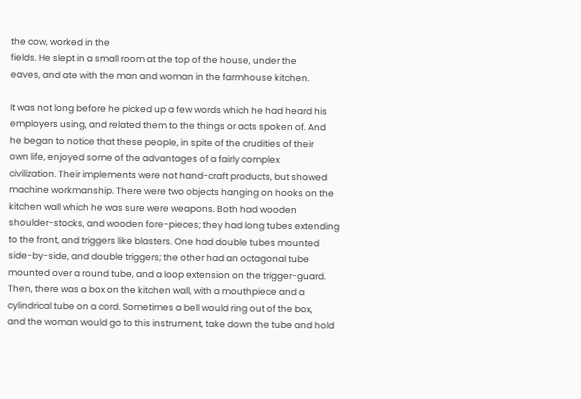the cow, worked in the
fields. He slept in a small room at the top of the house, under the
eaves, and ate with the man and woman in the farmhouse kitchen.

It was not long before he picked up a few words which he had heard his
employers using, and related them to the things or acts spoken of. And
he began to notice that these people, in spite of the crudities of their
own life, enjoyed some of the advantages of a fairly complex
civilization. Their implements were not hand-craft products, but showed
machine workmanship. There were two objects hanging on hooks on the
kitchen wall which he was sure were weapons. Both had wooden
shoulder-stocks, and wooden fore-pieces; they had long tubes extending
to the front, and triggers like blasters. One had double tubes mounted
side-by-side, and double triggers; the other had an octagonal tube
mounted over a round tube, and a loop extension on the trigger-guard.
Then, there was a box on the kitchen wall, with a mouthpiece and a
cylindrical tube on a cord. Sometimes a bell would ring out of the box,
and the woman would go to this instrument, take down the tube and hold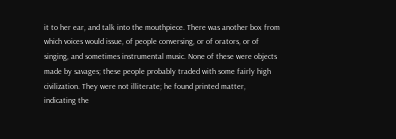it to her ear, and talk into the mouthpiece. There was another box from
which voices would issue, of people conversing, or of orators, or of
singing, and sometimes instrumental music. None of these were objects
made by savages; these people probably traded with some fairly high
civilization. They were not illiterate; he found printed matter,
indicating the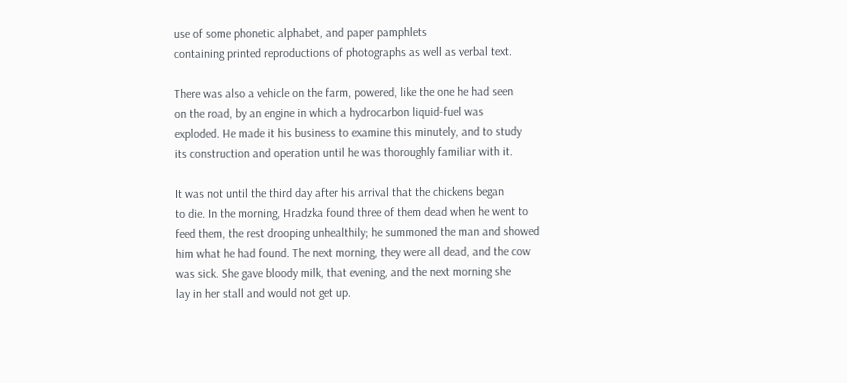use of some phonetic alphabet, and paper pamphlets
containing printed reproductions of photographs as well as verbal text.

There was also a vehicle on the farm, powered, like the one he had seen
on the road, by an engine in which a hydrocarbon liquid-fuel was
exploded. He made it his business to examine this minutely, and to study
its construction and operation until he was thoroughly familiar with it.

It was not until the third day after his arrival that the chickens began
to die. In the morning, Hradzka found three of them dead when he went to
feed them, the rest drooping unhealthily; he summoned the man and showed
him what he had found. The next morning, they were all dead, and the cow
was sick. She gave bloody milk, that evening, and the next morning she
lay in her stall and would not get up.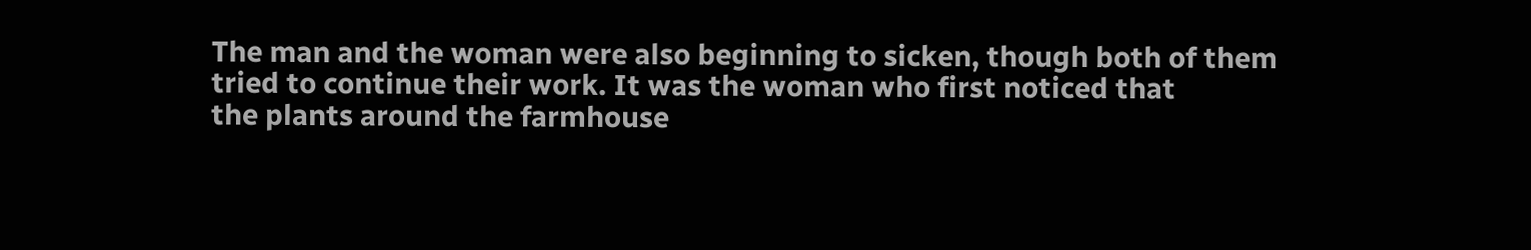The man and the woman were also beginning to sicken, though both of them
tried to continue their work. It was the woman who first noticed that
the plants around the farmhouse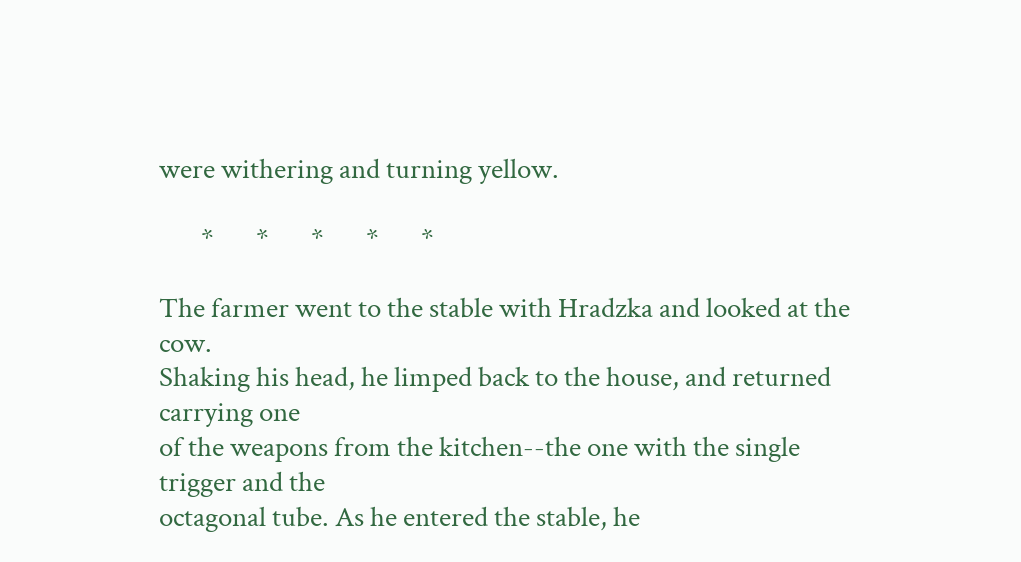were withering and turning yellow.

       *       *       *       *       *

The farmer went to the stable with Hradzka and looked at the cow.
Shaking his head, he limped back to the house, and returned carrying one
of the weapons from the kitchen--the one with the single trigger and the
octagonal tube. As he entered the stable, he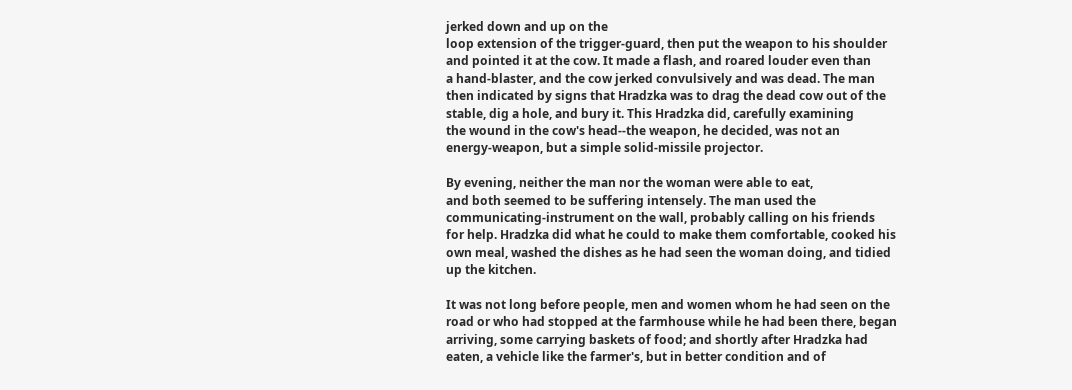jerked down and up on the
loop extension of the trigger-guard, then put the weapon to his shoulder
and pointed it at the cow. It made a flash, and roared louder even than
a hand-blaster, and the cow jerked convulsively and was dead. The man
then indicated by signs that Hradzka was to drag the dead cow out of the
stable, dig a hole, and bury it. This Hradzka did, carefully examining
the wound in the cow's head--the weapon, he decided, was not an
energy-weapon, but a simple solid-missile projector.

By evening, neither the man nor the woman were able to eat,
and both seemed to be suffering intensely. The man used the
communicating-instrument on the wall, probably calling on his friends
for help. Hradzka did what he could to make them comfortable, cooked his
own meal, washed the dishes as he had seen the woman doing, and tidied
up the kitchen.

It was not long before people, men and women whom he had seen on the
road or who had stopped at the farmhouse while he had been there, began
arriving, some carrying baskets of food; and shortly after Hradzka had
eaten, a vehicle like the farmer's, but in better condition and of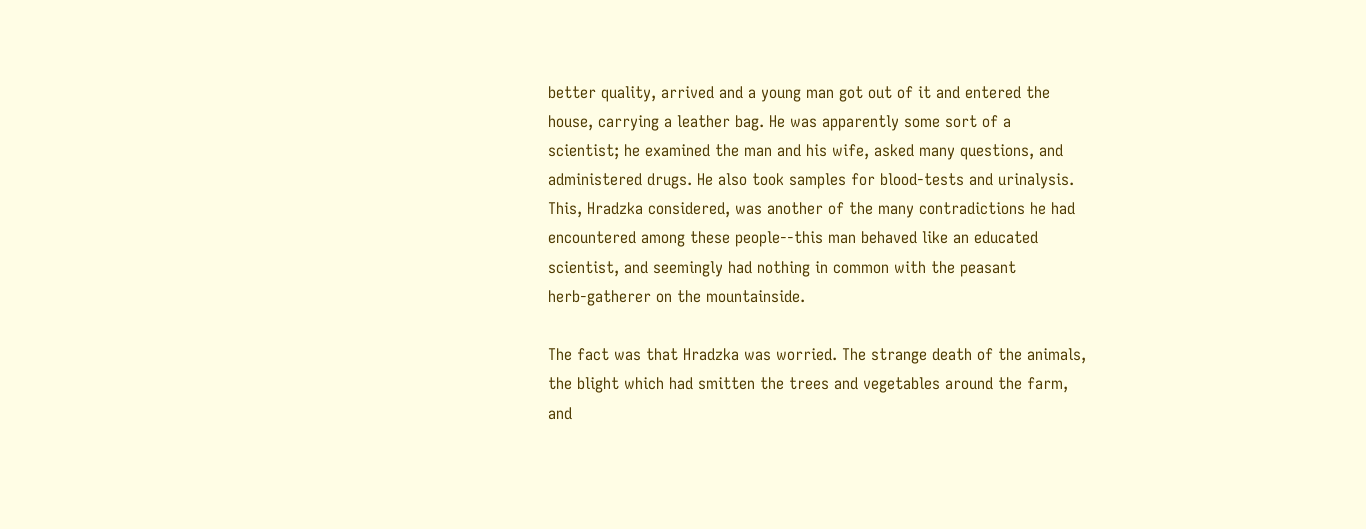better quality, arrived and a young man got out of it and entered the
house, carrying a leather bag. He was apparently some sort of a
scientist; he examined the man and his wife, asked many questions, and
administered drugs. He also took samples for blood-tests and urinalysis.
This, Hradzka considered, was another of the many contradictions he had
encountered among these people--this man behaved like an educated
scientist, and seemingly had nothing in common with the peasant
herb-gatherer on the mountainside.

The fact was that Hradzka was worried. The strange death of the animals,
the blight which had smitten the trees and vegetables around the farm,
and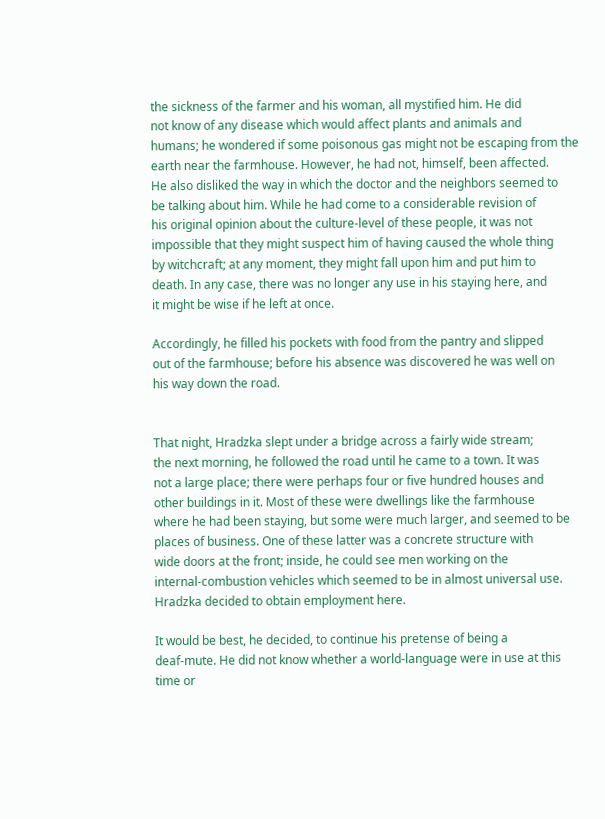the sickness of the farmer and his woman, all mystified him. He did
not know of any disease which would affect plants and animals and
humans; he wondered if some poisonous gas might not be escaping from the
earth near the farmhouse. However, he had not, himself, been affected.
He also disliked the way in which the doctor and the neighbors seemed to
be talking about him. While he had come to a considerable revision of
his original opinion about the culture-level of these people, it was not
impossible that they might suspect him of having caused the whole thing
by witchcraft; at any moment, they might fall upon him and put him to
death. In any case, there was no longer any use in his staying here, and
it might be wise if he left at once.

Accordingly, he filled his pockets with food from the pantry and slipped
out of the farmhouse; before his absence was discovered he was well on
his way down the road.


That night, Hradzka slept under a bridge across a fairly wide stream;
the next morning, he followed the road until he came to a town. It was
not a large place; there were perhaps four or five hundred houses and
other buildings in it. Most of these were dwellings like the farmhouse
where he had been staying, but some were much larger, and seemed to be
places of business. One of these latter was a concrete structure with
wide doors at the front; inside, he could see men working on the
internal-combustion vehicles which seemed to be in almost universal use.
Hradzka decided to obtain employment here.

It would be best, he decided, to continue his pretense of being a
deaf-mute. He did not know whether a world-language were in use at this
time or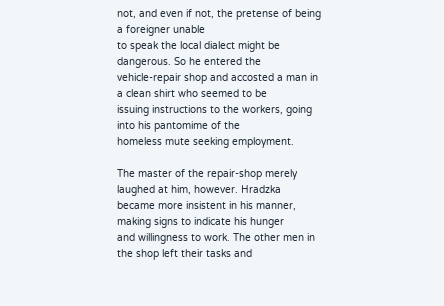not, and even if not, the pretense of being a foreigner unable
to speak the local dialect might be dangerous. So he entered the
vehicle-repair shop and accosted a man in a clean shirt who seemed to be
issuing instructions to the workers, going into his pantomime of the
homeless mute seeking employment.

The master of the repair-shop merely laughed at him, however. Hradzka
became more insistent in his manner, making signs to indicate his hunger
and willingness to work. The other men in the shop left their tasks and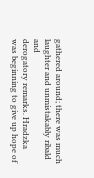gathered around; there was much laughter and unmistakably ribald and
derogatory remarks. Hradzka was beginning to give up hope of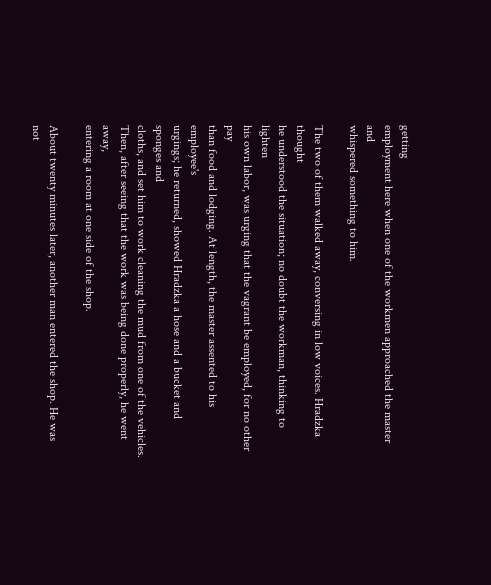getting
employment here when one of the workmen approached the master and
whispered something to him.

The two of them walked away, conversing in low voices. Hradzka thought
he understood the situation; no doubt the workman, thinking to lighten
his own labor, was urging that the vagrant be employed, for no other pay
than food and lodging. At length, the master assented to his employee's
urgings; he returned, showed Hradzka a hose and a bucket and sponges and
cloths, and set him to work cleaning the mud from one of the vehicles.
Then, after seeing that the work was being done properly, he went away,
entering a room at one side of the shop.

About twenty minutes later, another man entered the shop. He was not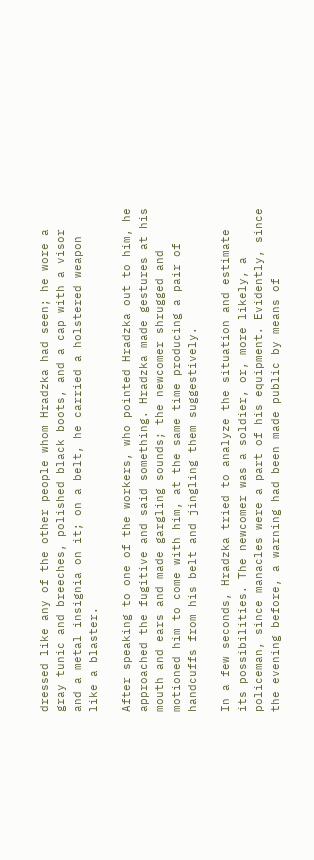dressed like any of the other people whom Hradzka had seen; he wore a
gray tunic and breeches, polished black boots, and a cap with a visor
and a metal insignia on it; on a belt, he carried a holstered weapon
like a blaster.

After speaking to one of the workers, who pointed Hradzka out to him, he
approached the fugitive and said something. Hradzka made gestures at his
mouth and ears and made gargling sounds; the newcomer shrugged and
motioned him to come with him, at the same time producing a pair of
handcuffs from his belt and jingling them suggestively.

In a few seconds, Hradzka tried to analyze the situation and estimate
its possibilities. The newcomer was a soldier, or, more likely, a
policeman, since manacles were a part of his equipment. Evidently, since
the evening before, a warning had been made public by means of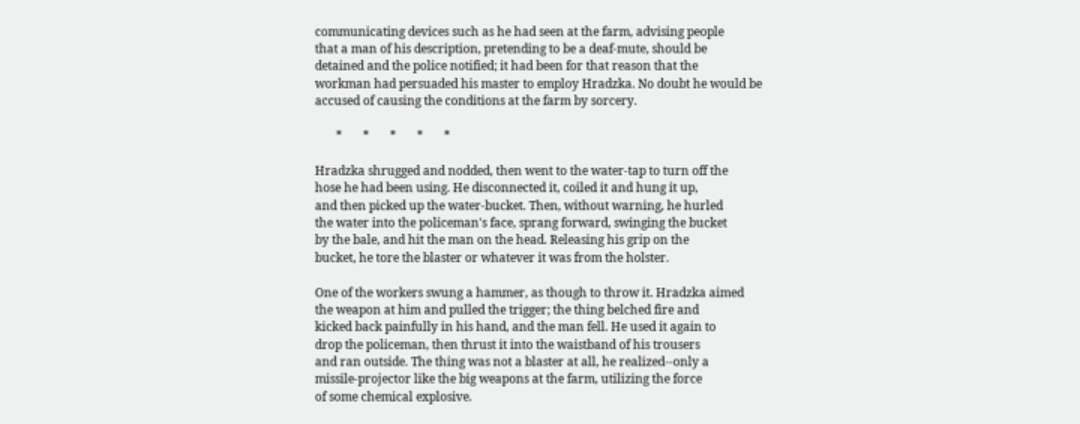communicating devices such as he had seen at the farm, advising people
that a man of his description, pretending to be a deaf-mute, should be
detained and the police notified; it had been for that reason that the
workman had persuaded his master to employ Hradzka. No doubt he would be
accused of causing the conditions at the farm by sorcery.

       *       *       *       *       *

Hradzka shrugged and nodded, then went to the water-tap to turn off the
hose he had been using. He disconnected it, coiled it and hung it up,
and then picked up the water-bucket. Then, without warning, he hurled
the water into the policeman's face, sprang forward, swinging the bucket
by the bale, and hit the man on the head. Releasing his grip on the
bucket, he tore the blaster or whatever it was from the holster.

One of the workers swung a hammer, as though to throw it. Hradzka aimed
the weapon at him and pulled the trigger; the thing belched fire and
kicked back painfully in his hand, and the man fell. He used it again to
drop the policeman, then thrust it into the waistband of his trousers
and ran outside. The thing was not a blaster at all, he realized--only a
missile-projector like the big weapons at the farm, utilizing the force
of some chemical explosive.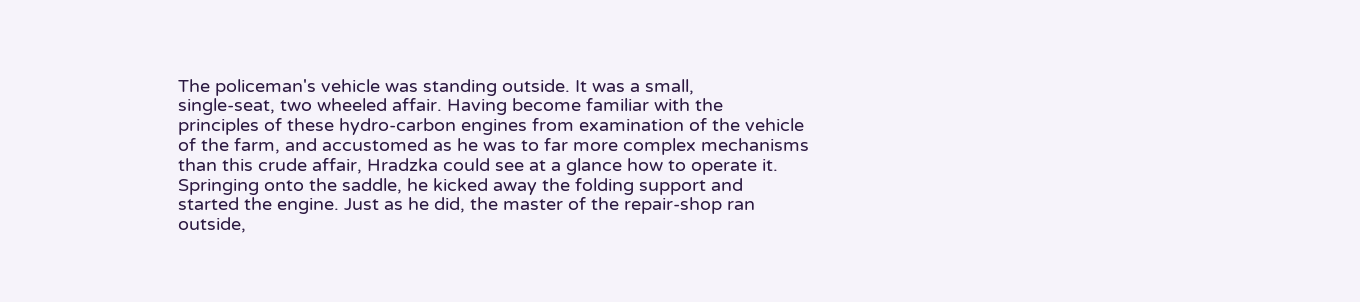The policeman's vehicle was standing outside. It was a small,
single-seat, two wheeled affair. Having become familiar with the
principles of these hydro-carbon engines from examination of the vehicle
of the farm, and accustomed as he was to far more complex mechanisms
than this crude affair, Hradzka could see at a glance how to operate it.
Springing onto the saddle, he kicked away the folding support and
started the engine. Just as he did, the master of the repair-shop ran
outside,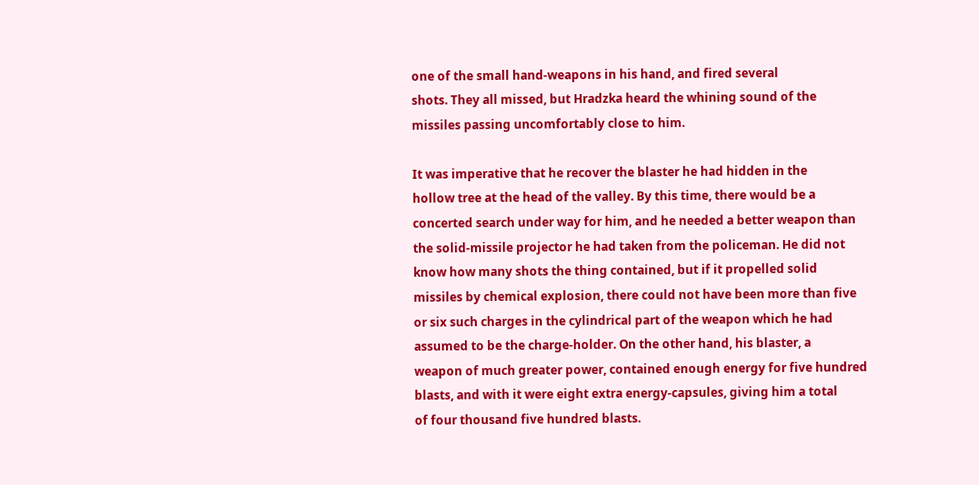one of the small hand-weapons in his hand, and fired several
shots. They all missed, but Hradzka heard the whining sound of the
missiles passing uncomfortably close to him.

It was imperative that he recover the blaster he had hidden in the
hollow tree at the head of the valley. By this time, there would be a
concerted search under way for him, and he needed a better weapon than
the solid-missile projector he had taken from the policeman. He did not
know how many shots the thing contained, but if it propelled solid
missiles by chemical explosion, there could not have been more than five
or six such charges in the cylindrical part of the weapon which he had
assumed to be the charge-holder. On the other hand, his blaster, a
weapon of much greater power, contained enough energy for five hundred
blasts, and with it were eight extra energy-capsules, giving him a total
of four thousand five hundred blasts.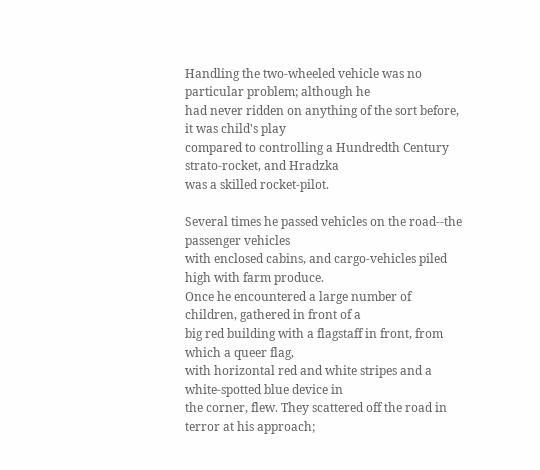Handling the two-wheeled vehicle was no particular problem; although he
had never ridden on anything of the sort before, it was child's play
compared to controlling a Hundredth Century strato-rocket, and Hradzka
was a skilled rocket-pilot.

Several times he passed vehicles on the road--the passenger vehicles
with enclosed cabins, and cargo-vehicles piled high with farm produce.
Once he encountered a large number of children, gathered in front of a
big red building with a flagstaff in front, from which a queer flag,
with horizontal red and white stripes and a white-spotted blue device in
the corner, flew. They scattered off the road in terror at his approach;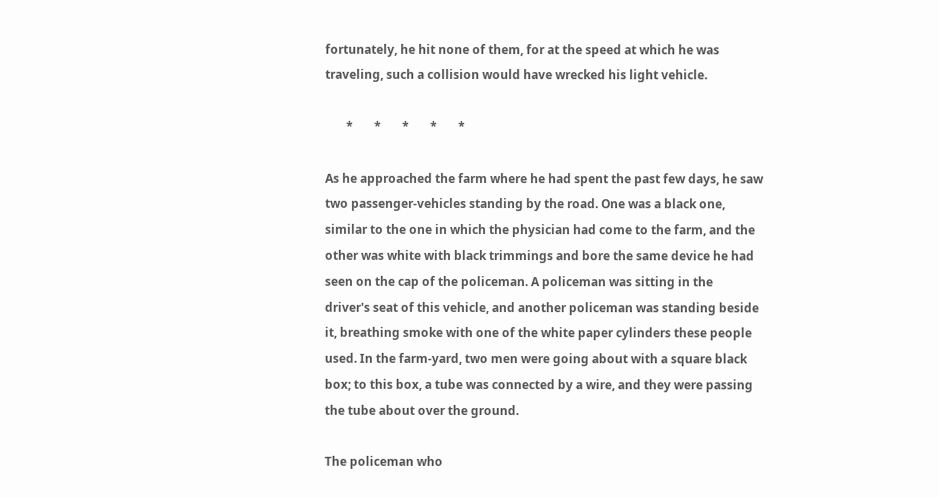fortunately, he hit none of them, for at the speed at which he was
traveling, such a collision would have wrecked his light vehicle.

       *       *       *       *       *

As he approached the farm where he had spent the past few days, he saw
two passenger-vehicles standing by the road. One was a black one,
similar to the one in which the physician had come to the farm, and the
other was white with black trimmings and bore the same device he had
seen on the cap of the policeman. A policeman was sitting in the
driver's seat of this vehicle, and another policeman was standing beside
it, breathing smoke with one of the white paper cylinders these people
used. In the farm-yard, two men were going about with a square black
box; to this box, a tube was connected by a wire, and they were passing
the tube about over the ground.

The policeman who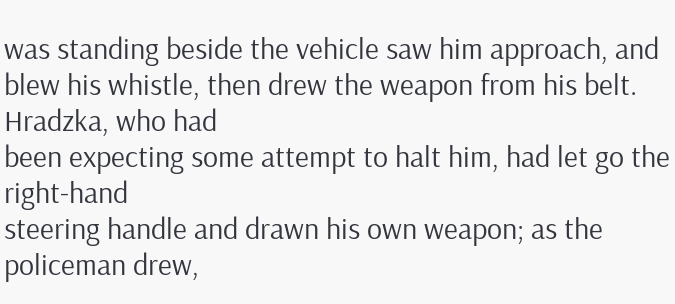was standing beside the vehicle saw him approach, and
blew his whistle, then drew the weapon from his belt. Hradzka, who had
been expecting some attempt to halt him, had let go the right-hand
steering handle and drawn his own weapon; as the policeman drew,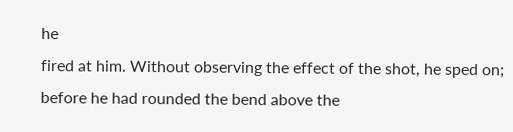he
fired at him. Without observing the effect of the shot, he sped on;
before he had rounded the bend above the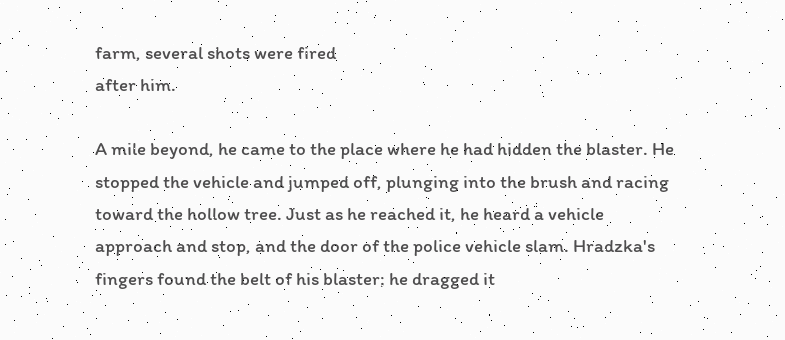farm, several shots were fired
after him.

A mile beyond, he came to the place where he had hidden the blaster. He
stopped the vehicle and jumped off, plunging into the brush and racing
toward the hollow tree. Just as he reached it, he heard a vehicle
approach and stop, and the door of the police vehicle slam. Hradzka's
fingers found the belt of his blaster; he dragged it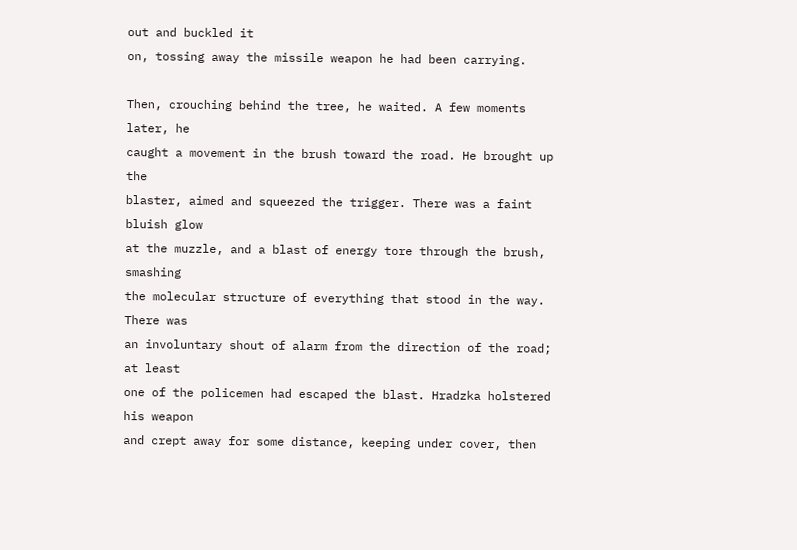out and buckled it
on, tossing away the missile weapon he had been carrying.

Then, crouching behind the tree, he waited. A few moments later, he
caught a movement in the brush toward the road. He brought up the
blaster, aimed and squeezed the trigger. There was a faint bluish glow
at the muzzle, and a blast of energy tore through the brush, smashing
the molecular structure of everything that stood in the way. There was
an involuntary shout of alarm from the direction of the road; at least
one of the policemen had escaped the blast. Hradzka holstered his weapon
and crept away for some distance, keeping under cover, then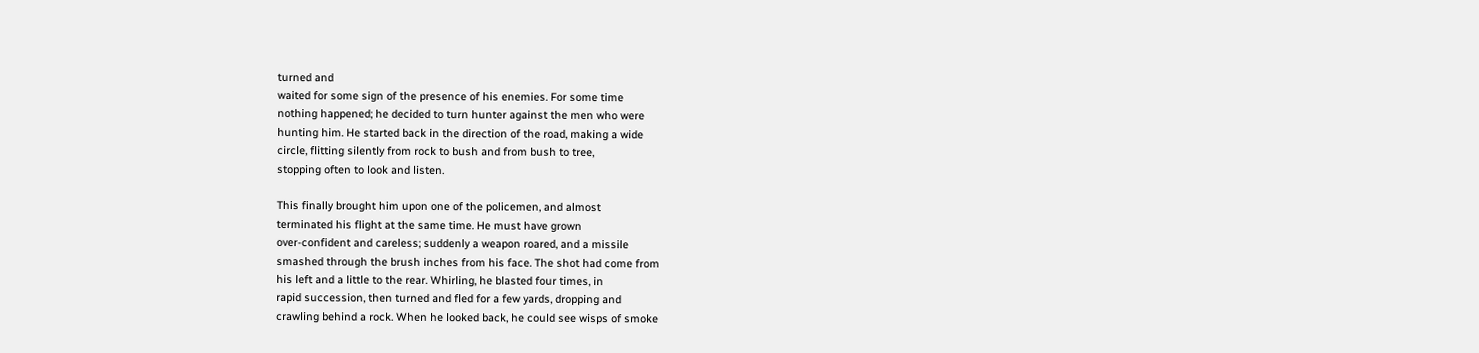turned and
waited for some sign of the presence of his enemies. For some time
nothing happened; he decided to turn hunter against the men who were
hunting him. He started back in the direction of the road, making a wide
circle, flitting silently from rock to bush and from bush to tree,
stopping often to look and listen.

This finally brought him upon one of the policemen, and almost
terminated his flight at the same time. He must have grown
over-confident and careless; suddenly a weapon roared, and a missile
smashed through the brush inches from his face. The shot had come from
his left and a little to the rear. Whirling, he blasted four times, in
rapid succession, then turned and fled for a few yards, dropping and
crawling behind a rock. When he looked back, he could see wisps of smoke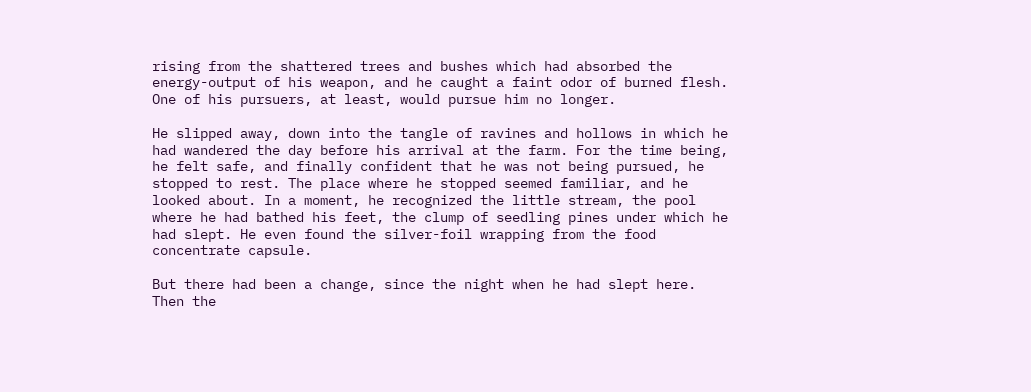rising from the shattered trees and bushes which had absorbed the
energy-output of his weapon, and he caught a faint odor of burned flesh.
One of his pursuers, at least, would pursue him no longer.

He slipped away, down into the tangle of ravines and hollows in which he
had wandered the day before his arrival at the farm. For the time being,
he felt safe, and finally confident that he was not being pursued, he
stopped to rest. The place where he stopped seemed familiar, and he
looked about. In a moment, he recognized the little stream, the pool
where he had bathed his feet, the clump of seedling pines under which he
had slept. He even found the silver-foil wrapping from the food
concentrate capsule.

But there had been a change, since the night when he had slept here.
Then the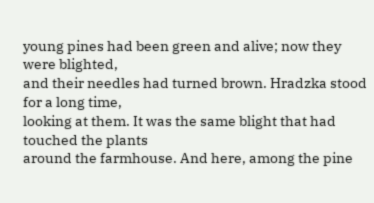young pines had been green and alive; now they were blighted,
and their needles had turned brown. Hradzka stood for a long time,
looking at them. It was the same blight that had touched the plants
around the farmhouse. And here, among the pine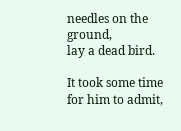needles on the ground,
lay a dead bird.

It took some time for him to admit,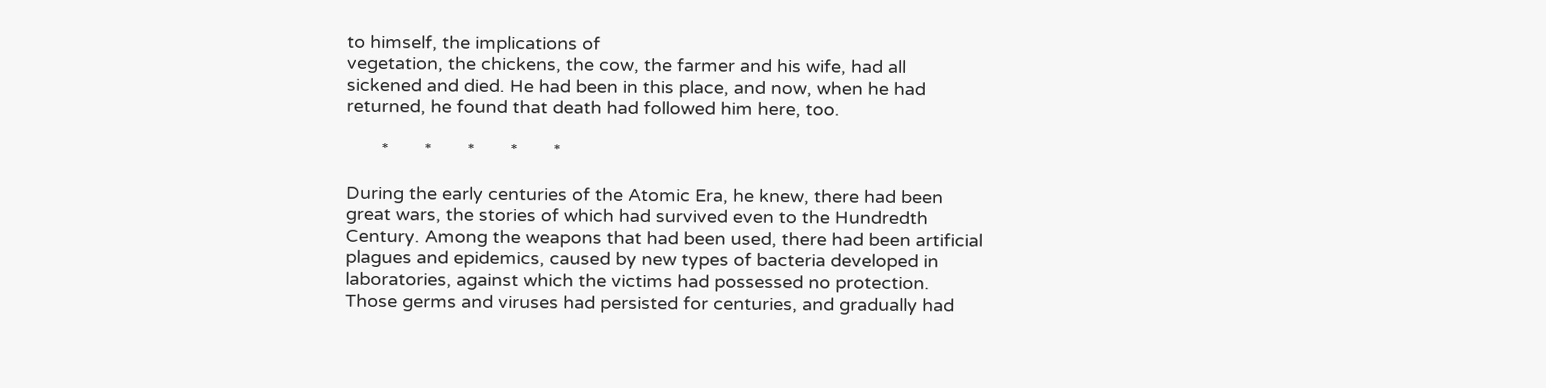to himself, the implications of
vegetation, the chickens, the cow, the farmer and his wife, had all
sickened and died. He had been in this place, and now, when he had
returned, he found that death had followed him here, too.

       *       *       *       *       *

During the early centuries of the Atomic Era, he knew, there had been
great wars, the stories of which had survived even to the Hundredth
Century. Among the weapons that had been used, there had been artificial
plagues and epidemics, caused by new types of bacteria developed in
laboratories, against which the victims had possessed no protection.
Those germs and viruses had persisted for centuries, and gradually had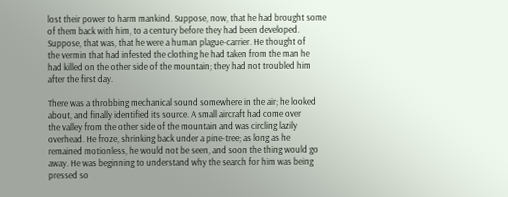lost their power to harm mankind. Suppose, now, that he had brought some
of them back with him, to a century before they had been developed.
Suppose, that was, that he were a human plague-carrier. He thought of
the vermin that had infested the clothing he had taken from the man he
had killed on the other side of the mountain; they had not troubled him
after the first day.

There was a throbbing mechanical sound somewhere in the air; he looked
about, and finally identified its source. A small aircraft had come over
the valley from the other side of the mountain and was circling lazily
overhead. He froze, shrinking back under a pine-tree; as long as he
remained motionless, he would not be seen, and soon the thing would go
away. He was beginning to understand why the search for him was being
pressed so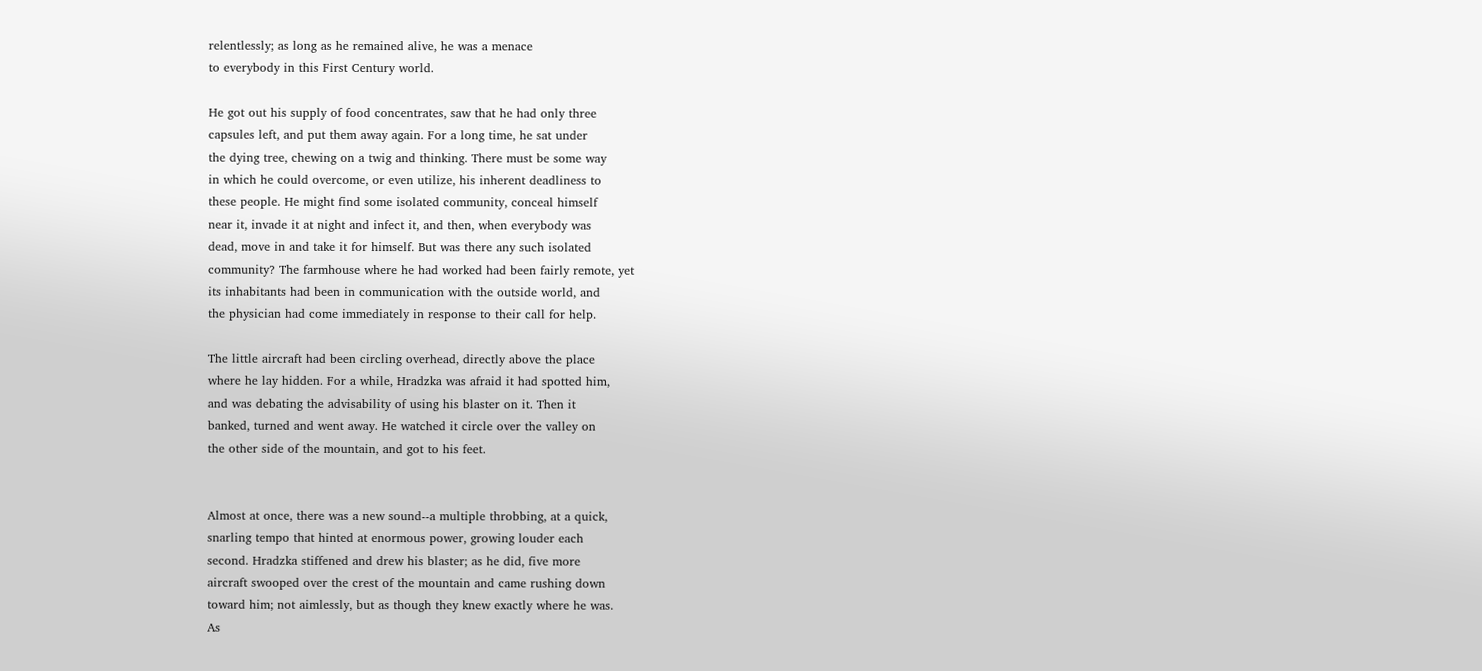relentlessly; as long as he remained alive, he was a menace
to everybody in this First Century world.

He got out his supply of food concentrates, saw that he had only three
capsules left, and put them away again. For a long time, he sat under
the dying tree, chewing on a twig and thinking. There must be some way
in which he could overcome, or even utilize, his inherent deadliness to
these people. He might find some isolated community, conceal himself
near it, invade it at night and infect it, and then, when everybody was
dead, move in and take it for himself. But was there any such isolated
community? The farmhouse where he had worked had been fairly remote, yet
its inhabitants had been in communication with the outside world, and
the physician had come immediately in response to their call for help.

The little aircraft had been circling overhead, directly above the place
where he lay hidden. For a while, Hradzka was afraid it had spotted him,
and was debating the advisability of using his blaster on it. Then it
banked, turned and went away. He watched it circle over the valley on
the other side of the mountain, and got to his feet.


Almost at once, there was a new sound--a multiple throbbing, at a quick,
snarling tempo that hinted at enormous power, growing louder each
second. Hradzka stiffened and drew his blaster; as he did, five more
aircraft swooped over the crest of the mountain and came rushing down
toward him; not aimlessly, but as though they knew exactly where he was.
As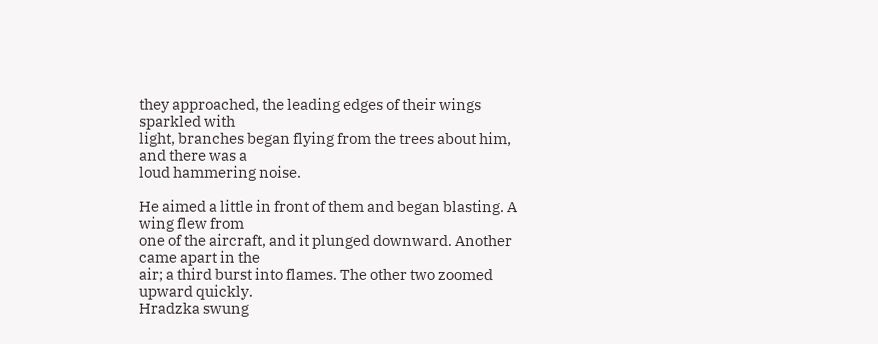they approached, the leading edges of their wings sparkled with
light, branches began flying from the trees about him, and there was a
loud hammering noise.

He aimed a little in front of them and began blasting. A wing flew from
one of the aircraft, and it plunged downward. Another came apart in the
air; a third burst into flames. The other two zoomed upward quickly.
Hradzka swung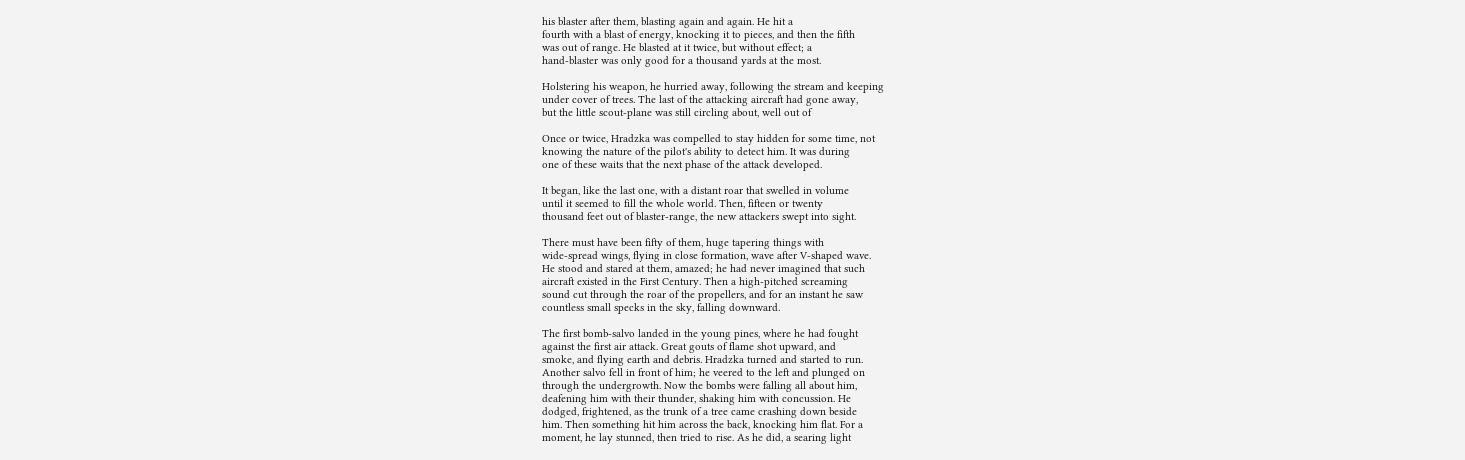his blaster after them, blasting again and again. He hit a
fourth with a blast of energy, knocking it to pieces, and then the fifth
was out of range. He blasted at it twice, but without effect; a
hand-blaster was only good for a thousand yards at the most.

Holstering his weapon, he hurried away, following the stream and keeping
under cover of trees. The last of the attacking aircraft had gone away,
but the little scout-plane was still circling about, well out of

Once or twice, Hradzka was compelled to stay hidden for some time, not
knowing the nature of the pilot's ability to detect him. It was during
one of these waits that the next phase of the attack developed.

It began, like the last one, with a distant roar that swelled in volume
until it seemed to fill the whole world. Then, fifteen or twenty
thousand feet out of blaster-range, the new attackers swept into sight.

There must have been fifty of them, huge tapering things with
wide-spread wings, flying in close formation, wave after V-shaped wave.
He stood and stared at them, amazed; he had never imagined that such
aircraft existed in the First Century. Then a high-pitched screaming
sound cut through the roar of the propellers, and for an instant he saw
countless small specks in the sky, falling downward.

The first bomb-salvo landed in the young pines, where he had fought
against the first air attack. Great gouts of flame shot upward, and
smoke, and flying earth and debris. Hradzka turned and started to run.
Another salvo fell in front of him; he veered to the left and plunged on
through the undergrowth. Now the bombs were falling all about him,
deafening him with their thunder, shaking him with concussion. He
dodged, frightened, as the trunk of a tree came crashing down beside
him. Then something hit him across the back, knocking him flat. For a
moment, he lay stunned, then tried to rise. As he did, a searing light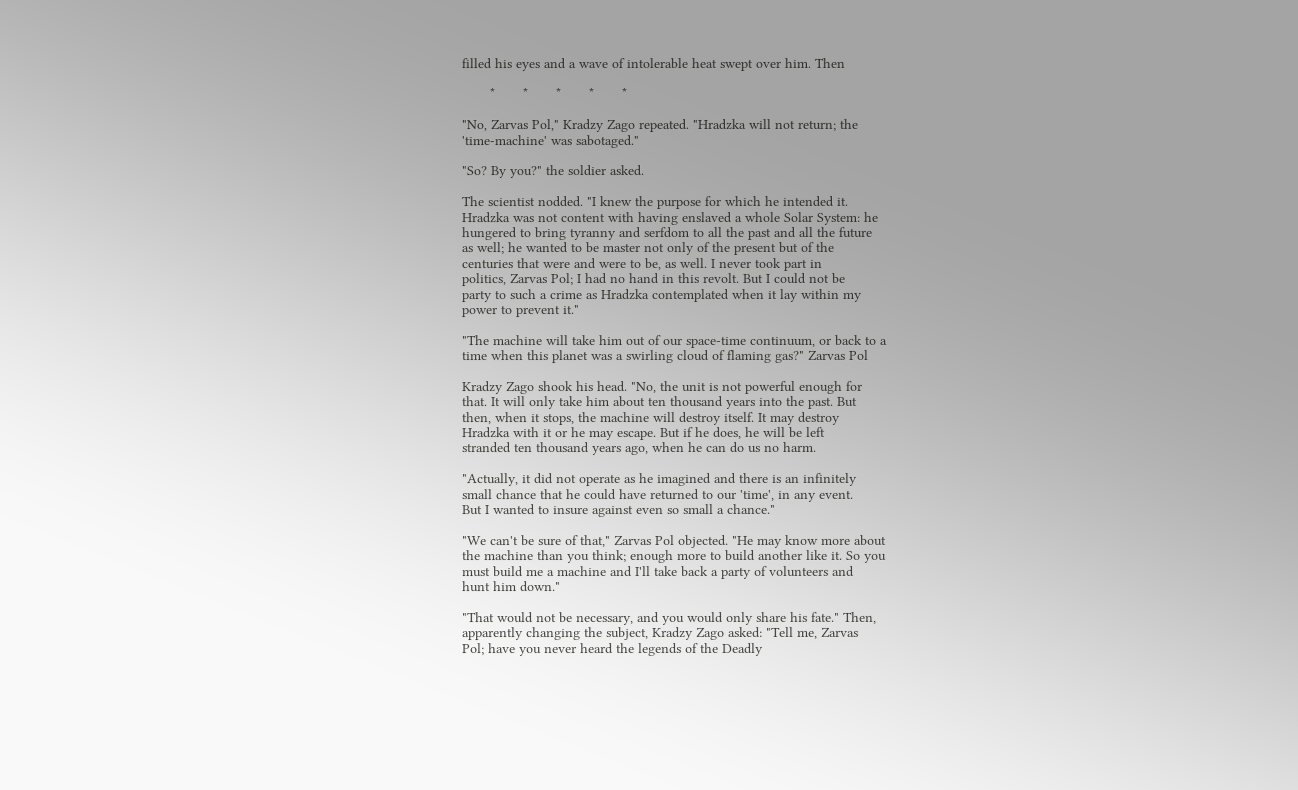filled his eyes and a wave of intolerable heat swept over him. Then

       *       *       *       *       *

"No, Zarvas Pol," Kradzy Zago repeated. "Hradzka will not return; the
'time-machine' was sabotaged."

"So? By you?" the soldier asked.

The scientist nodded. "I knew the purpose for which he intended it.
Hradzka was not content with having enslaved a whole Solar System: he
hungered to bring tyranny and serfdom to all the past and all the future
as well; he wanted to be master not only of the present but of the
centuries that were and were to be, as well. I never took part in
politics, Zarvas Pol; I had no hand in this revolt. But I could not be
party to such a crime as Hradzka contemplated when it lay within my
power to prevent it."

"The machine will take him out of our space-time continuum, or back to a
time when this planet was a swirling cloud of flaming gas?" Zarvas Pol

Kradzy Zago shook his head. "No, the unit is not powerful enough for
that. It will only take him about ten thousand years into the past. But
then, when it stops, the machine will destroy itself. It may destroy
Hradzka with it or he may escape. But if he does, he will be left
stranded ten thousand years ago, when he can do us no harm.

"Actually, it did not operate as he imagined and there is an infinitely
small chance that he could have returned to our 'time', in any event.
But I wanted to insure against even so small a chance."

"We can't be sure of that," Zarvas Pol objected. "He may know more about
the machine than you think; enough more to build another like it. So you
must build me a machine and I'll take back a party of volunteers and
hunt him down."

"That would not be necessary, and you would only share his fate." Then,
apparently changing the subject, Kradzy Zago asked: "Tell me, Zarvas
Pol; have you never heard the legends of the Deadly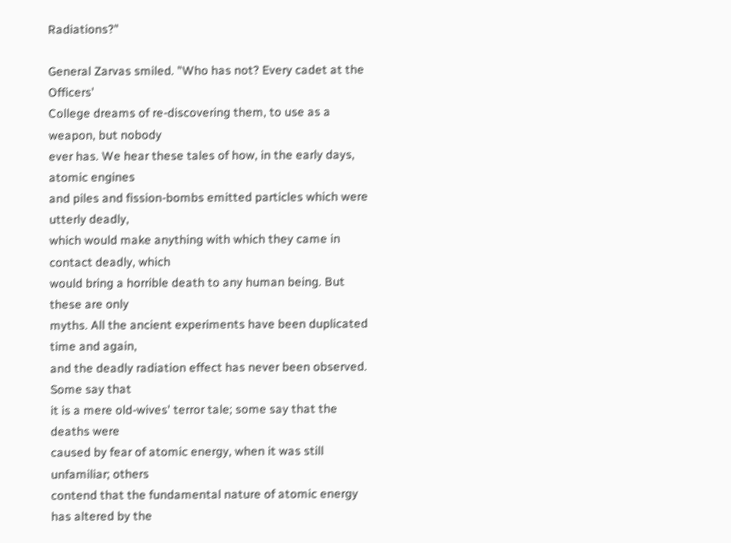Radiations?"

General Zarvas smiled. "Who has not? Every cadet at the Officers'
College dreams of re-discovering them, to use as a weapon, but nobody
ever has. We hear these tales of how, in the early days, atomic engines
and piles and fission-bombs emitted particles which were utterly deadly,
which would make anything with which they came in contact deadly, which
would bring a horrible death to any human being. But these are only
myths. All the ancient experiments have been duplicated time and again,
and the deadly radiation effect has never been observed. Some say that
it is a mere old-wives' terror tale; some say that the deaths were
caused by fear of atomic energy, when it was still unfamiliar; others
contend that the fundamental nature of atomic energy has altered by the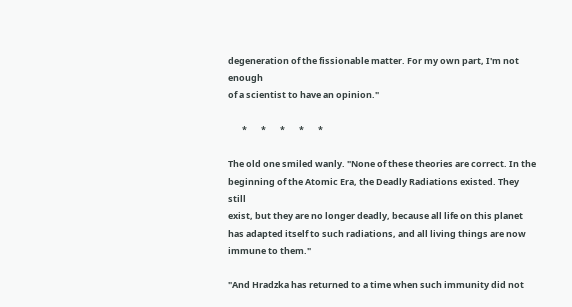degeneration of the fissionable matter. For my own part, I'm not enough
of a scientist to have an opinion."

       *       *       *       *       *

The old one smiled wanly. "None of these theories are correct. In the
beginning of the Atomic Era, the Deadly Radiations existed. They still
exist, but they are no longer deadly, because all life on this planet
has adapted itself to such radiations, and all living things are now
immune to them."

"And Hradzka has returned to a time when such immunity did not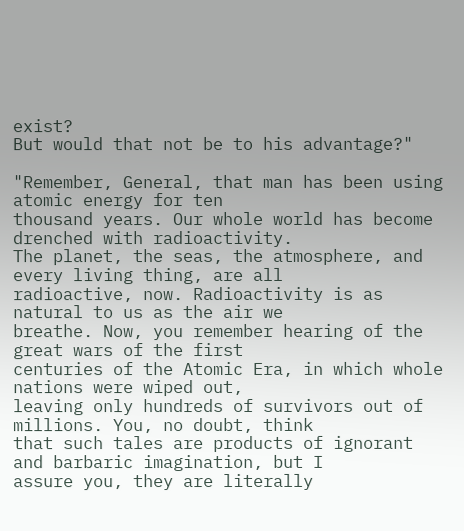exist?
But would that not be to his advantage?"

"Remember, General, that man has been using atomic energy for ten
thousand years. Our whole world has become drenched with radioactivity.
The planet, the seas, the atmosphere, and every living thing, are all
radioactive, now. Radioactivity is as natural to us as the air we
breathe. Now, you remember hearing of the great wars of the first
centuries of the Atomic Era, in which whole nations were wiped out,
leaving only hundreds of survivors out of millions. You, no doubt, think
that such tales are products of ignorant and barbaric imagination, but I
assure you, they are literally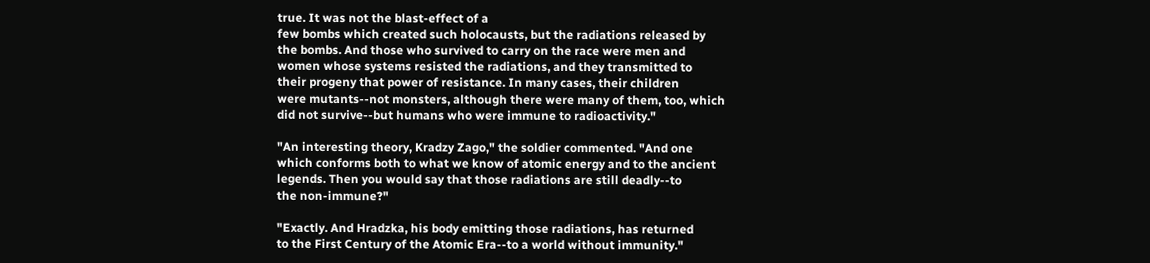true. It was not the blast-effect of a
few bombs which created such holocausts, but the radiations released by
the bombs. And those who survived to carry on the race were men and
women whose systems resisted the radiations, and they transmitted to
their progeny that power of resistance. In many cases, their children
were mutants--not monsters, although there were many of them, too, which
did not survive--but humans who were immune to radioactivity."

"An interesting theory, Kradzy Zago," the soldier commented. "And one
which conforms both to what we know of atomic energy and to the ancient
legends. Then you would say that those radiations are still deadly--to
the non-immune?"

"Exactly. And Hradzka, his body emitting those radiations, has returned
to the First Century of the Atomic Era--to a world without immunity."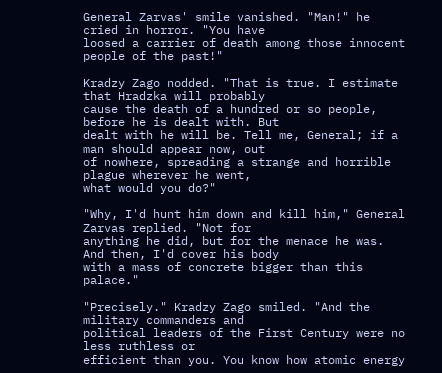General Zarvas' smile vanished. "Man!" he cried in horror. "You have
loosed a carrier of death among those innocent people of the past!"

Kradzy Zago nodded. "That is true. I estimate that Hradzka will probably
cause the death of a hundred or so people, before he is dealt with. But
dealt with he will be. Tell me, General; if a man should appear now, out
of nowhere, spreading a strange and horrible plague wherever he went,
what would you do?"

"Why, I'd hunt him down and kill him," General Zarvas replied. "Not for
anything he did, but for the menace he was. And then, I'd cover his body
with a mass of concrete bigger than this palace."

"Precisely." Kradzy Zago smiled. "And the military commanders and
political leaders of the First Century were no less ruthless or
efficient than you. You know how atomic energy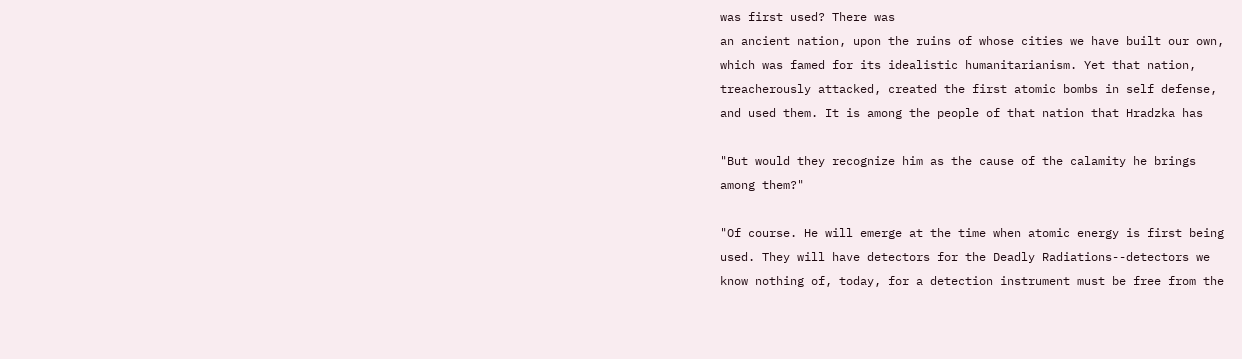was first used? There was
an ancient nation, upon the ruins of whose cities we have built our own,
which was famed for its idealistic humanitarianism. Yet that nation,
treacherously attacked, created the first atomic bombs in self defense,
and used them. It is among the people of that nation that Hradzka has

"But would they recognize him as the cause of the calamity he brings
among them?"

"Of course. He will emerge at the time when atomic energy is first being
used. They will have detectors for the Deadly Radiations--detectors we
know nothing of, today, for a detection instrument must be free from the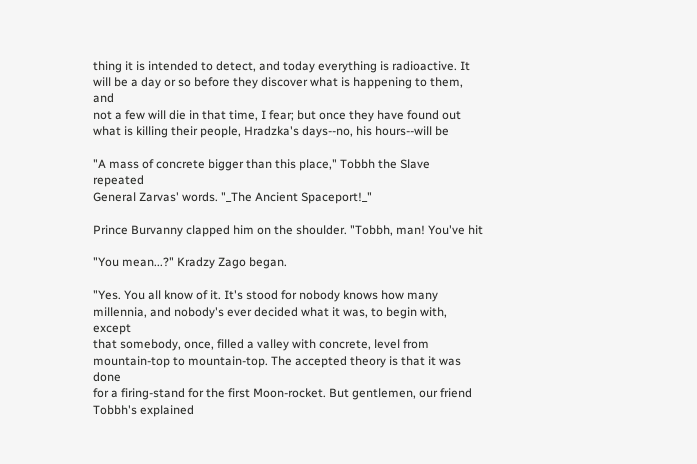thing it is intended to detect, and today everything is radioactive. It
will be a day or so before they discover what is happening to them, and
not a few will die in that time, I fear; but once they have found out
what is killing their people, Hradzka's days--no, his hours--will be

"A mass of concrete bigger than this place," Tobbh the Slave repeated
General Zarvas' words. "_The Ancient Spaceport!_"

Prince Burvanny clapped him on the shoulder. "Tobbh, man! You've hit

"You mean...?" Kradzy Zago began.

"Yes. You all know of it. It's stood for nobody knows how many
millennia, and nobody's ever decided what it was, to begin with, except
that somebody, once, filled a valley with concrete, level from
mountain-top to mountain-top. The accepted theory is that it was done
for a firing-stand for the first Moon-rocket. But gentlemen, our friend
Tobbh's explained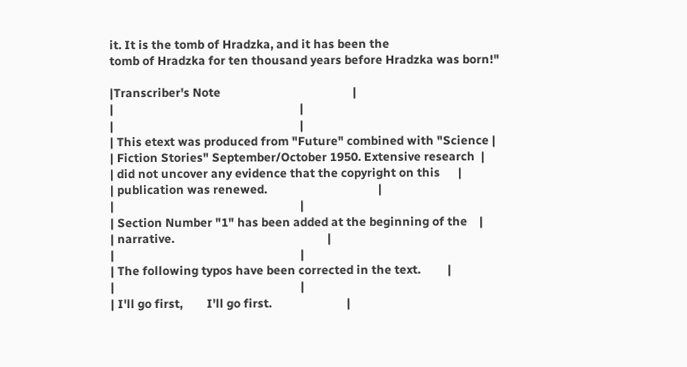it. It is the tomb of Hradzka, and it has been the
tomb of Hradzka for ten thousand years before Hradzka was born!"

|Transcriber's Note                                            |
|                                                              |
|                                                              |
| This etext was produced from "Future" combined with "Science |
| Fiction Stories" September/October 1950. Extensive research  |
| did not uncover any evidence that the copyright on this      |
| publication was renewed.                                     |
|                                                              |
| Section Number "1" has been added at the beginning of the    |
| narrative.                                                   |
|                                                              |
| The following typos have been corrected in the text.         |
|                                                              |
| I'll go first,        I'll go first.                         |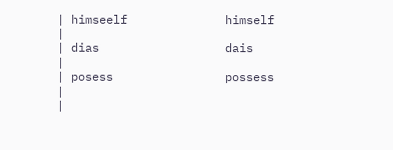| himseelf              himself                                |
| dias                  dais                                   |
| posess                possess                                |
|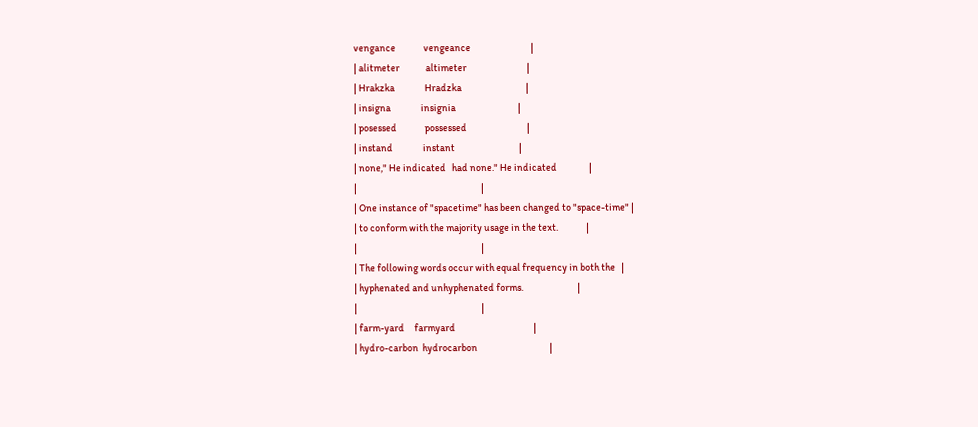vengance              vengeance                              |
| alitmeter             altimeter                              |
| Hrakzka               Hradzka                                |
| insigna               insignia                               |
| posessed              possessed                              |
| instand               instant                                |
| none," He indicated   had none." He indicated                |
|                                                              |
| One instance of "spacetime" has been changed to "space-time" |
| to conform with the majority usage in the text.              |
|                                                              |
| The following words occur with equal frequency in both the   |
| hyphenated and unhyphenated forms.                           |
|                                                              |
| farm-yard     farmyard                                       |
| hydro-carbon  hydrocarbon                                    |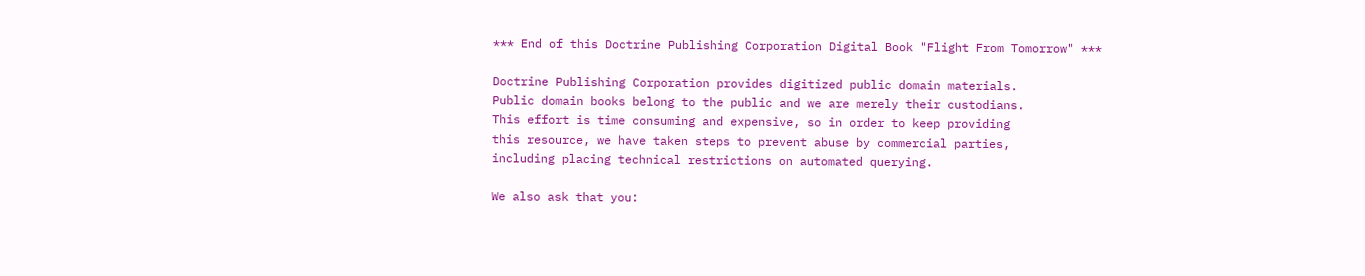*** End of this Doctrine Publishing Corporation Digital Book "Flight From Tomorrow" ***

Doctrine Publishing Corporation provides digitized public domain materials.
Public domain books belong to the public and we are merely their custodians.
This effort is time consuming and expensive, so in order to keep providing
this resource, we have taken steps to prevent abuse by commercial parties,
including placing technical restrictions on automated querying.

We also ask that you: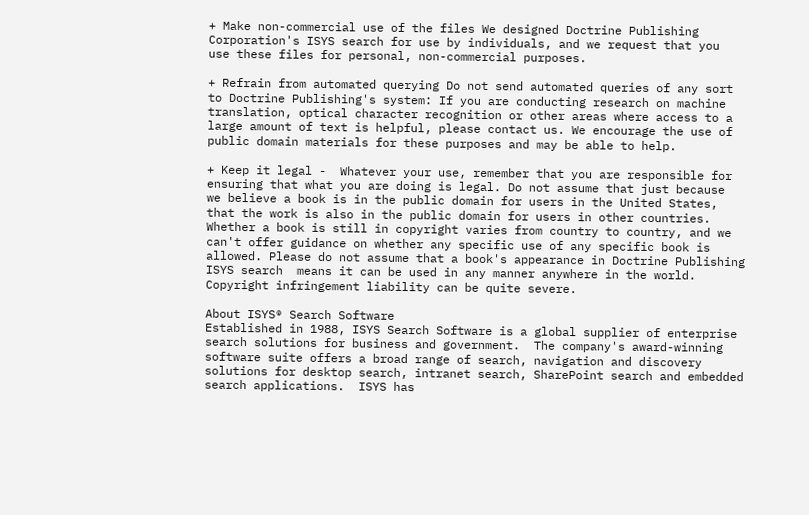+ Make non-commercial use of the files We designed Doctrine Publishing
Corporation's ISYS search for use by individuals, and we request that you
use these files for personal, non-commercial purposes.

+ Refrain from automated querying Do not send automated queries of any sort
to Doctrine Publishing's system: If you are conducting research on machine
translation, optical character recognition or other areas where access to a
large amount of text is helpful, please contact us. We encourage the use of
public domain materials for these purposes and may be able to help.

+ Keep it legal -  Whatever your use, remember that you are responsible for
ensuring that what you are doing is legal. Do not assume that just because
we believe a book is in the public domain for users in the United States,
that the work is also in the public domain for users in other countries.
Whether a book is still in copyright varies from country to country, and we
can't offer guidance on whether any specific use of any specific book is
allowed. Please do not assume that a book's appearance in Doctrine Publishing
ISYS search  means it can be used in any manner anywhere in the world.
Copyright infringement liability can be quite severe.

About ISYS® Search Software
Established in 1988, ISYS Search Software is a global supplier of enterprise
search solutions for business and government.  The company's award-winning
software suite offers a broad range of search, navigation and discovery
solutions for desktop search, intranet search, SharePoint search and embedded
search applications.  ISYS has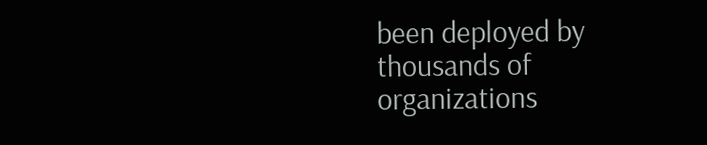been deployed by thousands of organizations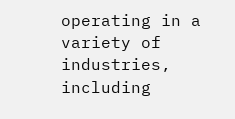operating in a variety of industries, including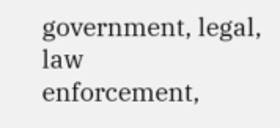government, legal, law
enforcement,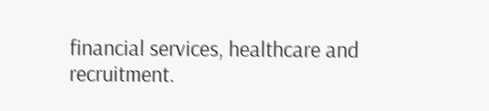financial services, healthcare and recruitment.